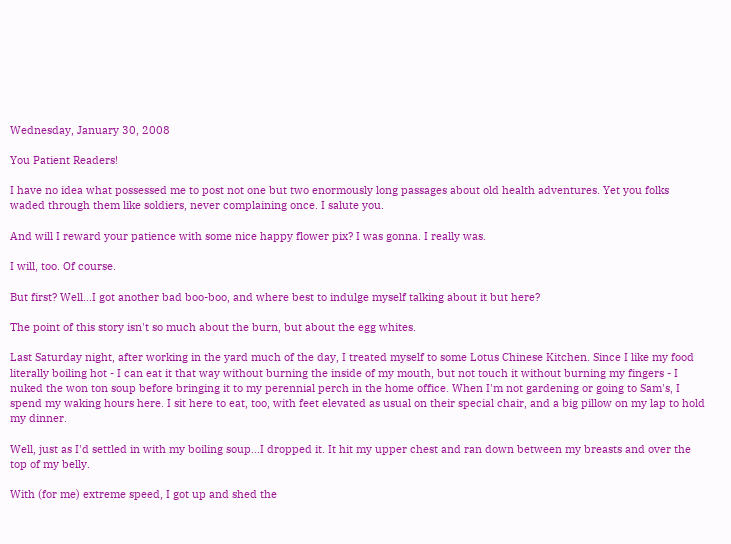Wednesday, January 30, 2008

You Patient Readers!

I have no idea what possessed me to post not one but two enormously long passages about old health adventures. Yet you folks waded through them like soldiers, never complaining once. I salute you.

And will I reward your patience with some nice happy flower pix? I was gonna. I really was.

I will, too. Of course.

But first? Well...I got another bad boo-boo, and where best to indulge myself talking about it but here?

The point of this story isn't so much about the burn, but about the egg whites.

Last Saturday night, after working in the yard much of the day, I treated myself to some Lotus Chinese Kitchen. Since I like my food literally boiling hot - I can eat it that way without burning the inside of my mouth, but not touch it without burning my fingers - I nuked the won ton soup before bringing it to my perennial perch in the home office. When I'm not gardening or going to Sam's, I spend my waking hours here. I sit here to eat, too, with feet elevated as usual on their special chair, and a big pillow on my lap to hold my dinner.

Well, just as I'd settled in with my boiling soup...I dropped it. It hit my upper chest and ran down between my breasts and over the top of my belly.

With (for me) extreme speed, I got up and shed the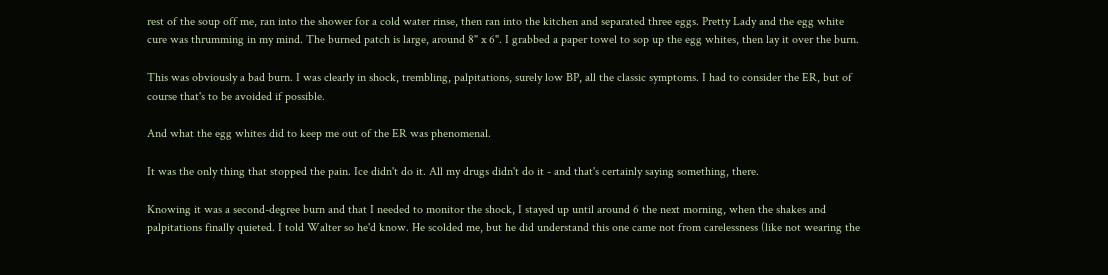rest of the soup off me, ran into the shower for a cold water rinse, then ran into the kitchen and separated three eggs. Pretty Lady and the egg white cure was thrumming in my mind. The burned patch is large, around 8" x 6". I grabbed a paper towel to sop up the egg whites, then lay it over the burn.

This was obviously a bad burn. I was clearly in shock, trembling, palpitations, surely low BP, all the classic symptoms. I had to consider the ER, but of course that's to be avoided if possible.

And what the egg whites did to keep me out of the ER was phenomenal.

It was the only thing that stopped the pain. Ice didn't do it. All my drugs didn't do it - and that's certainly saying something, there.

Knowing it was a second-degree burn and that I needed to monitor the shock, I stayed up until around 6 the next morning, when the shakes and palpitations finally quieted. I told Walter so he'd know. He scolded me, but he did understand this one came not from carelessness (like not wearing the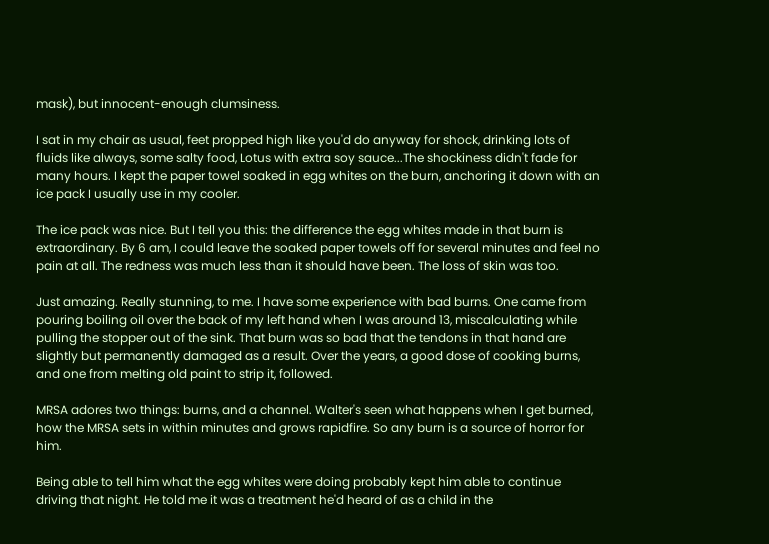mask), but innocent-enough clumsiness.

I sat in my chair as usual, feet propped high like you'd do anyway for shock, drinking lots of fluids like always, some salty food, Lotus with extra soy sauce...The shockiness didn't fade for many hours. I kept the paper towel soaked in egg whites on the burn, anchoring it down with an ice pack I usually use in my cooler.

The ice pack was nice. But I tell you this: the difference the egg whites made in that burn is extraordinary. By 6 am, I could leave the soaked paper towels off for several minutes and feel no pain at all. The redness was much less than it should have been. The loss of skin was too.

Just amazing. Really stunning, to me. I have some experience with bad burns. One came from pouring boiling oil over the back of my left hand when I was around 13, miscalculating while pulling the stopper out of the sink. That burn was so bad that the tendons in that hand are slightly but permanently damaged as a result. Over the years, a good dose of cooking burns, and one from melting old paint to strip it, followed.

MRSA adores two things: burns, and a channel. Walter's seen what happens when I get burned, how the MRSA sets in within minutes and grows rapidfire. So any burn is a source of horror for him.

Being able to tell him what the egg whites were doing probably kept him able to continue driving that night. He told me it was a treatment he'd heard of as a child in the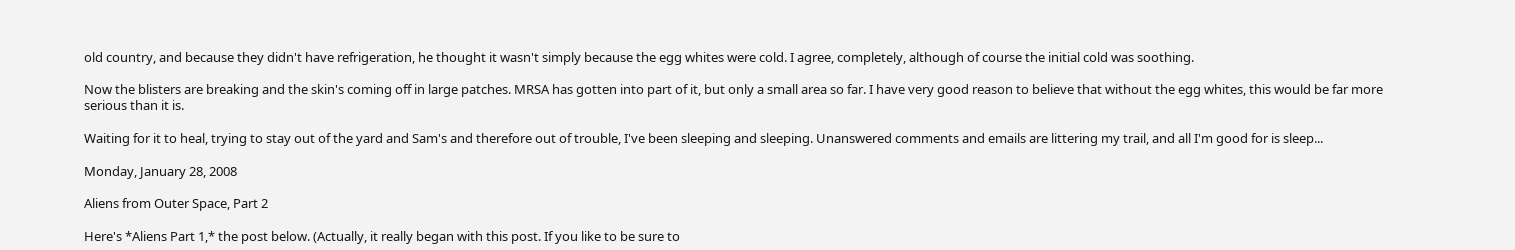old country, and because they didn't have refrigeration, he thought it wasn't simply because the egg whites were cold. I agree, completely, although of course the initial cold was soothing.

Now the blisters are breaking and the skin's coming off in large patches. MRSA has gotten into part of it, but only a small area so far. I have very good reason to believe that without the egg whites, this would be far more serious than it is.

Waiting for it to heal, trying to stay out of the yard and Sam's and therefore out of trouble, I've been sleeping and sleeping. Unanswered comments and emails are littering my trail, and all I'm good for is sleep...

Monday, January 28, 2008

Aliens from Outer Space, Part 2

Here's *Aliens Part 1,* the post below. (Actually, it really began with this post. If you like to be sure to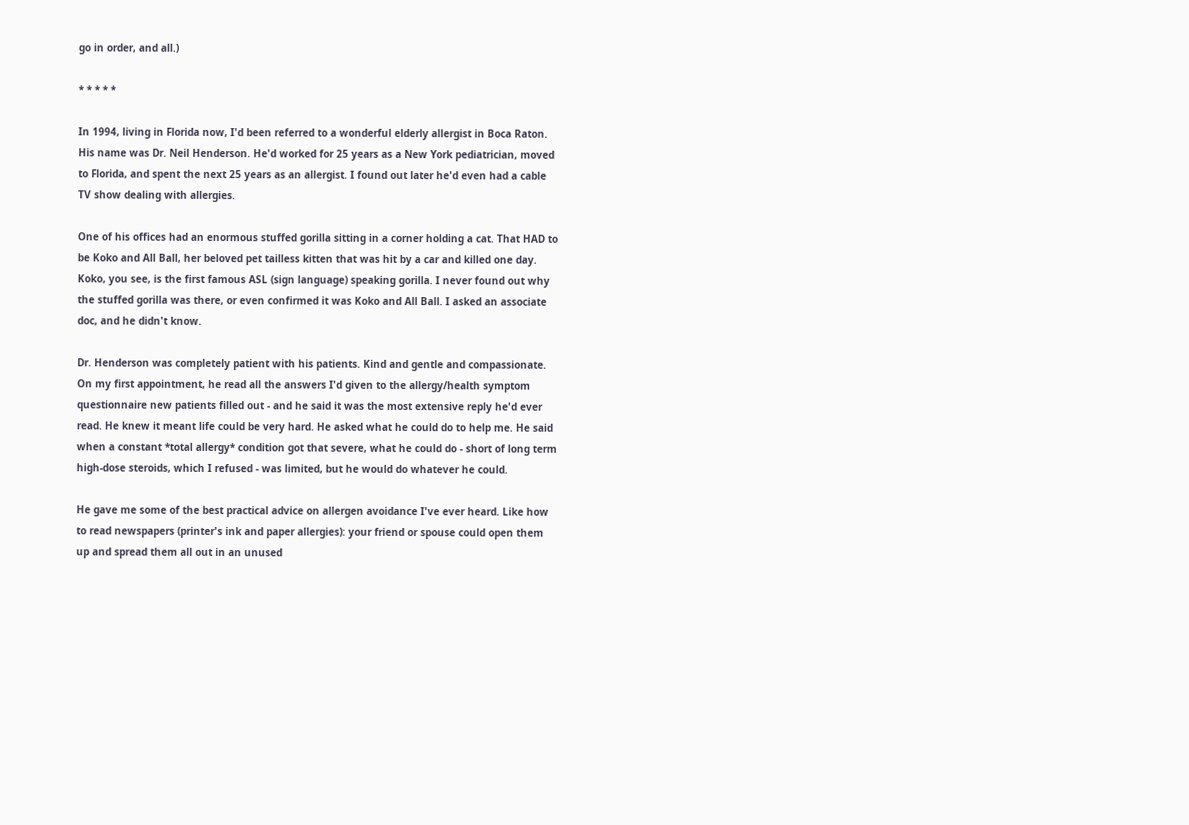go in order, and all.)

* * * * *

In 1994, living in Florida now, I'd been referred to a wonderful elderly allergist in Boca Raton. His name was Dr. Neil Henderson. He'd worked for 25 years as a New York pediatrician, moved to Florida, and spent the next 25 years as an allergist. I found out later he'd even had a cable TV show dealing with allergies.

One of his offices had an enormous stuffed gorilla sitting in a corner holding a cat. That HAD to be Koko and All Ball, her beloved pet tailless kitten that was hit by a car and killed one day. Koko, you see, is the first famous ASL (sign language) speaking gorilla. I never found out why the stuffed gorilla was there, or even confirmed it was Koko and All Ball. I asked an associate doc, and he didn't know.

Dr. Henderson was completely patient with his patients. Kind and gentle and compassionate. On my first appointment, he read all the answers I'd given to the allergy/health symptom questionnaire new patients filled out - and he said it was the most extensive reply he'd ever read. He knew it meant life could be very hard. He asked what he could do to help me. He said when a constant *total allergy* condition got that severe, what he could do - short of long term high-dose steroids, which I refused - was limited, but he would do whatever he could.

He gave me some of the best practical advice on allergen avoidance I've ever heard. Like how to read newspapers (printer's ink and paper allergies): your friend or spouse could open them up and spread them all out in an unused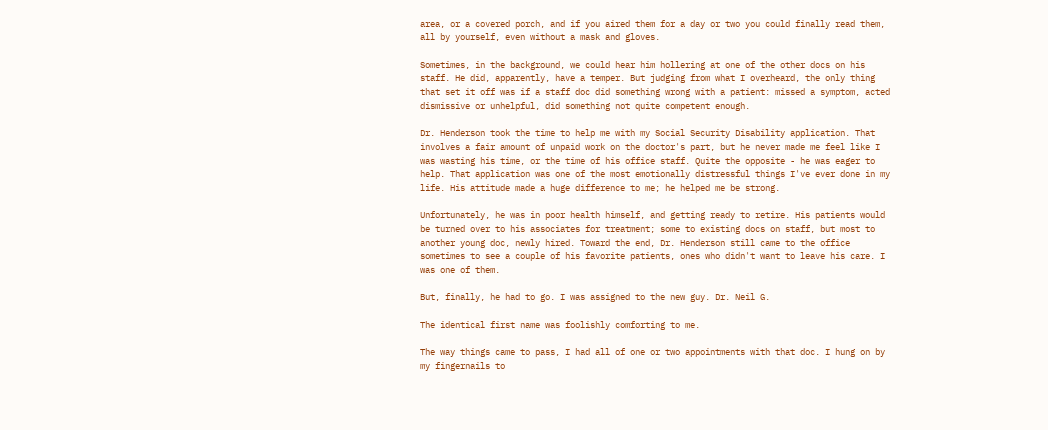area, or a covered porch, and if you aired them for a day or two you could finally read them, all by yourself, even without a mask and gloves.

Sometimes, in the background, we could hear him hollering at one of the other docs on his staff. He did, apparently, have a temper. But judging from what I overheard, the only thing that set it off was if a staff doc did something wrong with a patient: missed a symptom, acted dismissive or unhelpful, did something not quite competent enough.

Dr. Henderson took the time to help me with my Social Security Disability application. That involves a fair amount of unpaid work on the doctor's part, but he never made me feel like I was wasting his time, or the time of his office staff. Quite the opposite - he was eager to help. That application was one of the most emotionally distressful things I've ever done in my life. His attitude made a huge difference to me; he helped me be strong.

Unfortunately, he was in poor health himself, and getting ready to retire. His patients would be turned over to his associates for treatment; some to existing docs on staff, but most to another young doc, newly hired. Toward the end, Dr. Henderson still came to the office sometimes to see a couple of his favorite patients, ones who didn't want to leave his care. I was one of them.

But, finally, he had to go. I was assigned to the new guy. Dr. Neil G.

The identical first name was foolishly comforting to me.

The way things came to pass, I had all of one or two appointments with that doc. I hung on by my fingernails to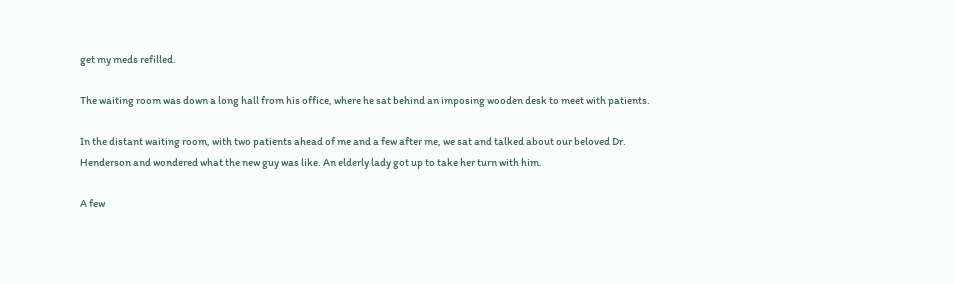get my meds refilled.

The waiting room was down a long hall from his office, where he sat behind an imposing wooden desk to meet with patients.

In the distant waiting room, with two patients ahead of me and a few after me, we sat and talked about our beloved Dr. Henderson and wondered what the new guy was like. An elderly lady got up to take her turn with him.

A few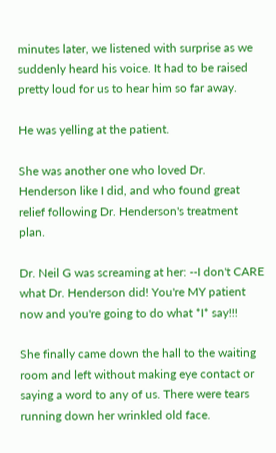minutes later, we listened with surprise as we suddenly heard his voice. It had to be raised pretty loud for us to hear him so far away.

He was yelling at the patient.

She was another one who loved Dr. Henderson like I did, and who found great relief following Dr. Henderson's treatment plan.

Dr. Neil G was screaming at her: --I don't CARE what Dr. Henderson did! You're MY patient now and you're going to do what *I* say!!!

She finally came down the hall to the waiting room and left without making eye contact or saying a word to any of us. There were tears running down her wrinkled old face.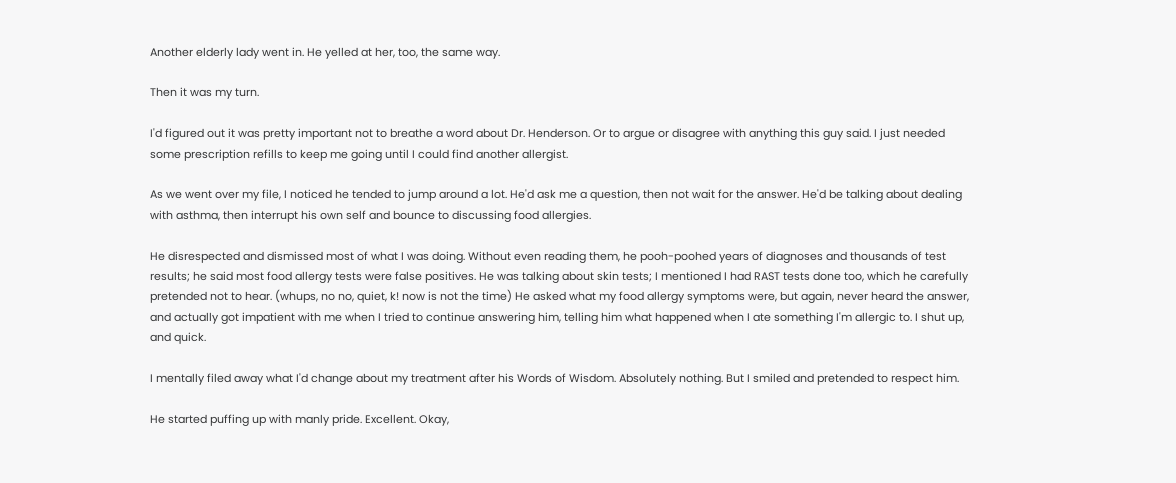Another elderly lady went in. He yelled at her, too, the same way.

Then it was my turn.

I'd figured out it was pretty important not to breathe a word about Dr. Henderson. Or to argue or disagree with anything this guy said. I just needed some prescription refills to keep me going until I could find another allergist.

As we went over my file, I noticed he tended to jump around a lot. He'd ask me a question, then not wait for the answer. He'd be talking about dealing with asthma, then interrupt his own self and bounce to discussing food allergies.

He disrespected and dismissed most of what I was doing. Without even reading them, he pooh-poohed years of diagnoses and thousands of test results; he said most food allergy tests were false positives. He was talking about skin tests; I mentioned I had RAST tests done too, which he carefully pretended not to hear. (whups, no no, quiet, k! now is not the time) He asked what my food allergy symptoms were, but again, never heard the answer, and actually got impatient with me when I tried to continue answering him, telling him what happened when I ate something I'm allergic to. I shut up, and quick.

I mentally filed away what I'd change about my treatment after his Words of Wisdom. Absolutely nothing. But I smiled and pretended to respect him.

He started puffing up with manly pride. Excellent. Okay,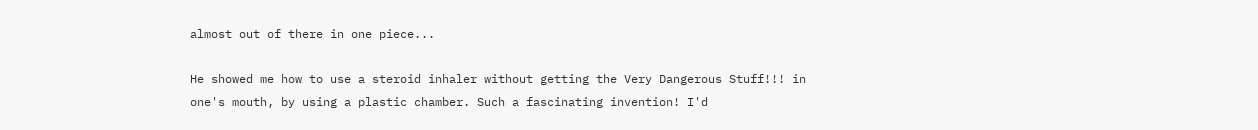almost out of there in one piece...

He showed me how to use a steroid inhaler without getting the Very Dangerous Stuff!!! in one's mouth, by using a plastic chamber. Such a fascinating invention! I'd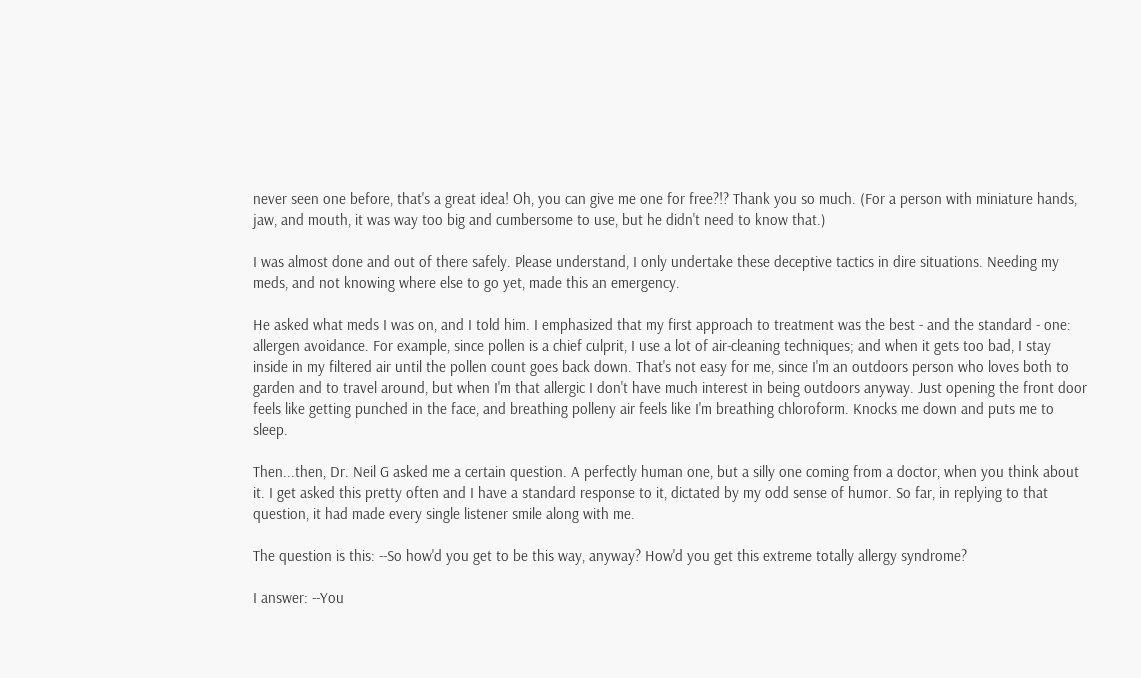never seen one before, that's a great idea! Oh, you can give me one for free?!? Thank you so much. (For a person with miniature hands, jaw, and mouth, it was way too big and cumbersome to use, but he didn't need to know that.)

I was almost done and out of there safely. Please understand, I only undertake these deceptive tactics in dire situations. Needing my meds, and not knowing where else to go yet, made this an emergency.

He asked what meds I was on, and I told him. I emphasized that my first approach to treatment was the best - and the standard - one: allergen avoidance. For example, since pollen is a chief culprit, I use a lot of air-cleaning techniques; and when it gets too bad, I stay inside in my filtered air until the pollen count goes back down. That's not easy for me, since I'm an outdoors person who loves both to garden and to travel around, but when I'm that allergic I don't have much interest in being outdoors anyway. Just opening the front door feels like getting punched in the face, and breathing polleny air feels like I'm breathing chloroform. Knocks me down and puts me to sleep.

Then...then, Dr. Neil G asked me a certain question. A perfectly human one, but a silly one coming from a doctor, when you think about it. I get asked this pretty often and I have a standard response to it, dictated by my odd sense of humor. So far, in replying to that question, it had made every single listener smile along with me.

The question is this: --So how'd you get to be this way, anyway? How'd you get this extreme totally allergy syndrome?

I answer: --You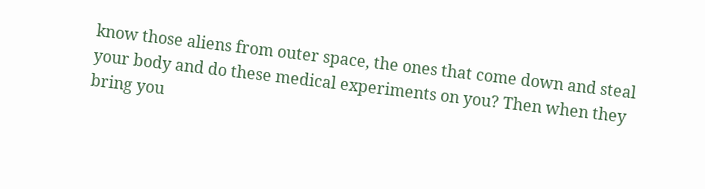know those aliens from outer space, the ones that come down and steal your body and do these medical experiments on you? Then when they bring you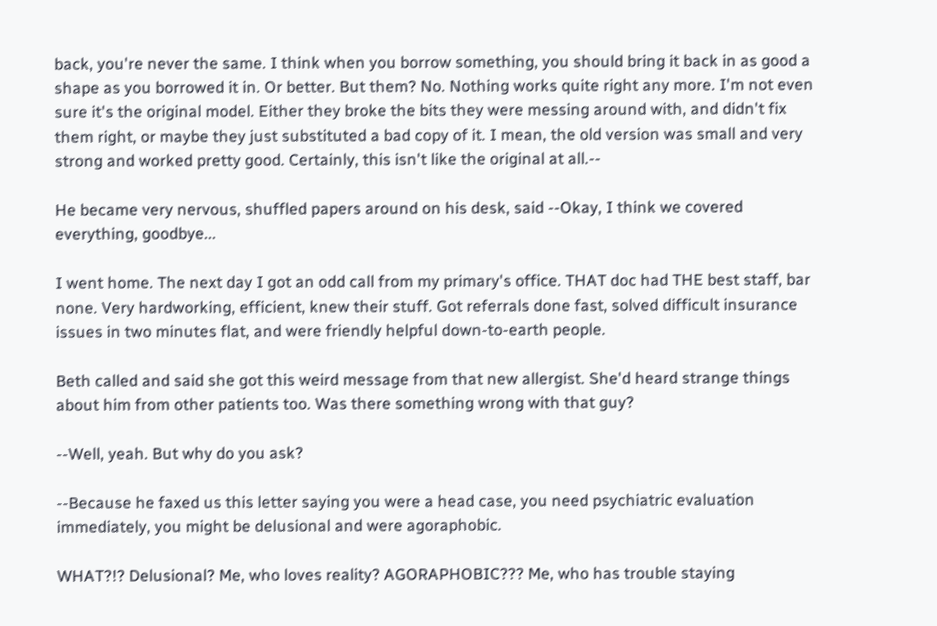back, you're never the same. I think when you borrow something, you should bring it back in as good a shape as you borrowed it in. Or better. But them? No. Nothing works quite right any more. I'm not even sure it's the original model. Either they broke the bits they were messing around with, and didn't fix them right, or maybe they just substituted a bad copy of it. I mean, the old version was small and very strong and worked pretty good. Certainly, this isn't like the original at all.--

He became very nervous, shuffled papers around on his desk, said --Okay, I think we covered everything, goodbye...

I went home. The next day I got an odd call from my primary's office. THAT doc had THE best staff, bar none. Very hardworking, efficient, knew their stuff. Got referrals done fast, solved difficult insurance issues in two minutes flat, and were friendly helpful down-to-earth people.

Beth called and said she got this weird message from that new allergist. She'd heard strange things about him from other patients too. Was there something wrong with that guy?

--Well, yeah. But why do you ask?

--Because he faxed us this letter saying you were a head case, you need psychiatric evaluation immediately, you might be delusional and were agoraphobic.

WHAT?!? Delusional? Me, who loves reality? AGORAPHOBIC??? Me, who has trouble staying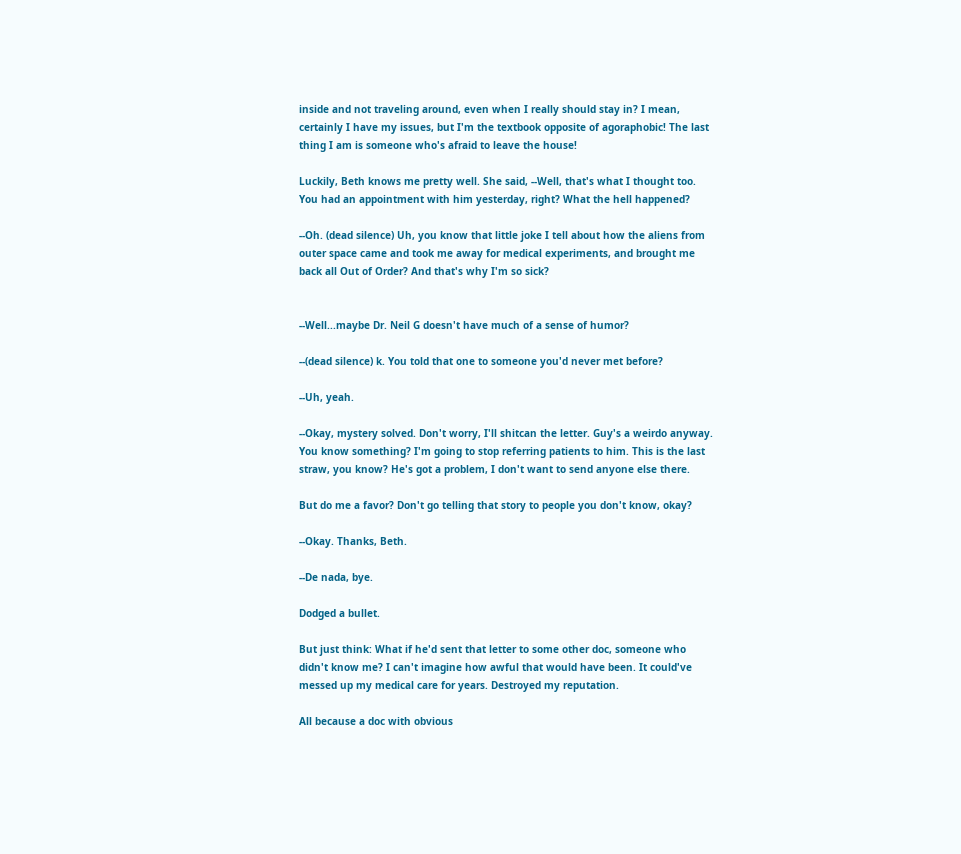inside and not traveling around, even when I really should stay in? I mean, certainly I have my issues, but I'm the textbook opposite of agoraphobic! The last thing I am is someone who's afraid to leave the house!

Luckily, Beth knows me pretty well. She said, --Well, that's what I thought too. You had an appointment with him yesterday, right? What the hell happened?

--Oh. (dead silence) Uh, you know that little joke I tell about how the aliens from outer space came and took me away for medical experiments, and brought me back all Out of Order? And that's why I'm so sick?


--Well...maybe Dr. Neil G doesn't have much of a sense of humor?

--(dead silence) k. You told that one to someone you'd never met before?

--Uh, yeah.

--Okay, mystery solved. Don't worry, I'll shitcan the letter. Guy's a weirdo anyway. You know something? I'm going to stop referring patients to him. This is the last straw, you know? He's got a problem, I don't want to send anyone else there.

But do me a favor? Don't go telling that story to people you don't know, okay?

--Okay. Thanks, Beth.

--De nada, bye.

Dodged a bullet.

But just think: What if he'd sent that letter to some other doc, someone who didn't know me? I can't imagine how awful that would have been. It could've messed up my medical care for years. Destroyed my reputation.

All because a doc with obvious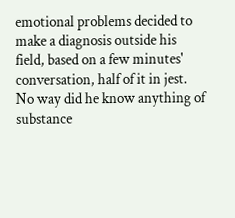emotional problems decided to make a diagnosis outside his field, based on a few minutes' conversation, half of it in jest. No way did he know anything of substance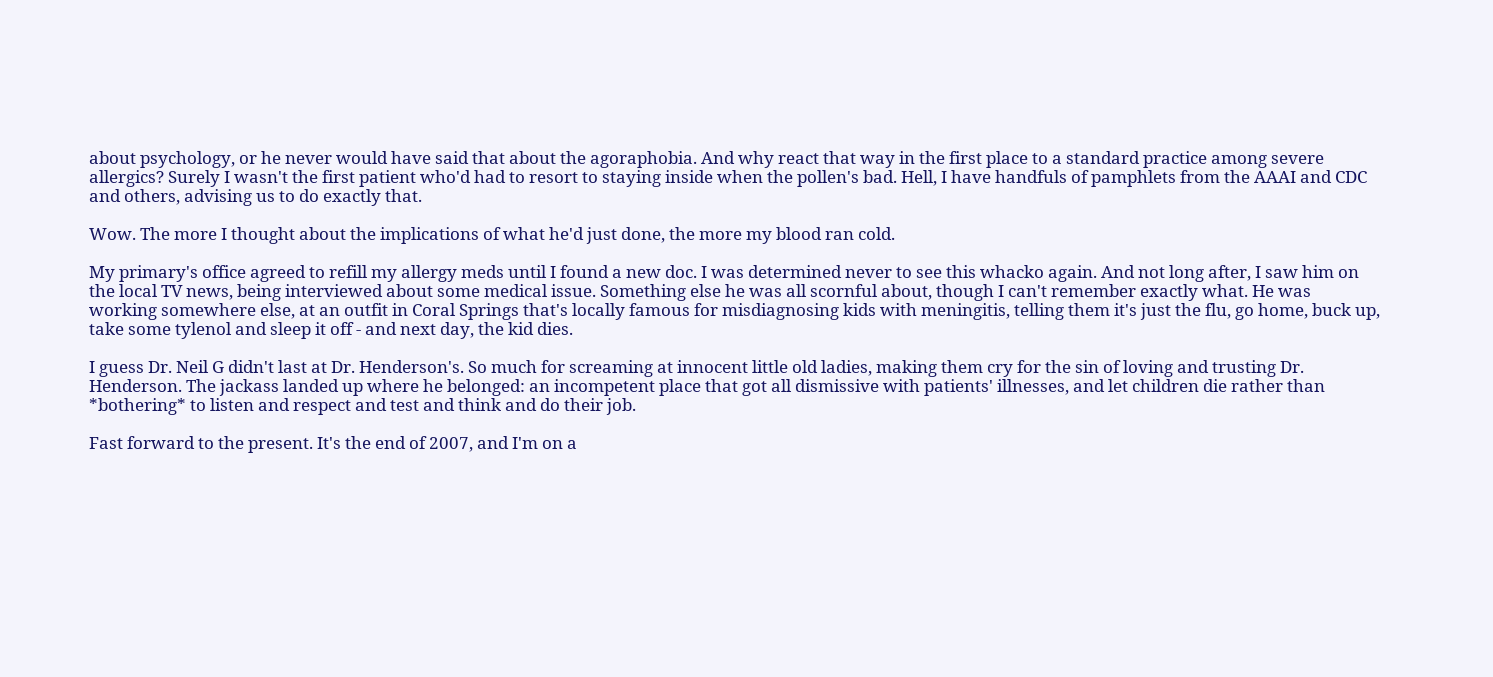about psychology, or he never would have said that about the agoraphobia. And why react that way in the first place to a standard practice among severe allergics? Surely I wasn't the first patient who'd had to resort to staying inside when the pollen's bad. Hell, I have handfuls of pamphlets from the AAAI and CDC and others, advising us to do exactly that.

Wow. The more I thought about the implications of what he'd just done, the more my blood ran cold.

My primary's office agreed to refill my allergy meds until I found a new doc. I was determined never to see this whacko again. And not long after, I saw him on the local TV news, being interviewed about some medical issue. Something else he was all scornful about, though I can't remember exactly what. He was working somewhere else, at an outfit in Coral Springs that's locally famous for misdiagnosing kids with meningitis, telling them it's just the flu, go home, buck up, take some tylenol and sleep it off - and next day, the kid dies.

I guess Dr. Neil G didn't last at Dr. Henderson's. So much for screaming at innocent little old ladies, making them cry for the sin of loving and trusting Dr. Henderson. The jackass landed up where he belonged: an incompetent place that got all dismissive with patients' illnesses, and let children die rather than *bothering* to listen and respect and test and think and do their job.

Fast forward to the present. It's the end of 2007, and I'm on a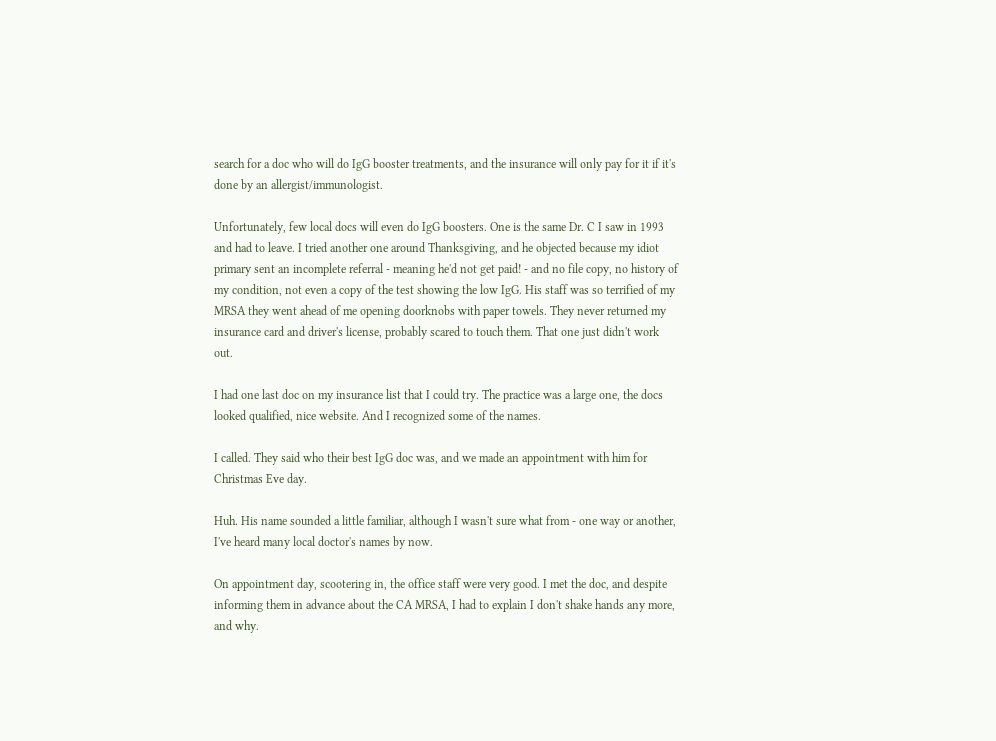search for a doc who will do IgG booster treatments, and the insurance will only pay for it if it's done by an allergist/immunologist.

Unfortunately, few local docs will even do IgG boosters. One is the same Dr. C I saw in 1993 and had to leave. I tried another one around Thanksgiving, and he objected because my idiot primary sent an incomplete referral - meaning he'd not get paid! - and no file copy, no history of my condition, not even a copy of the test showing the low IgG. His staff was so terrified of my MRSA they went ahead of me opening doorknobs with paper towels. They never returned my insurance card and driver's license, probably scared to touch them. That one just didn't work out.

I had one last doc on my insurance list that I could try. The practice was a large one, the docs looked qualified, nice website. And I recognized some of the names.

I called. They said who their best IgG doc was, and we made an appointment with him for Christmas Eve day.

Huh. His name sounded a little familiar, although I wasn't sure what from - one way or another, I've heard many local doctor's names by now.

On appointment day, scootering in, the office staff were very good. I met the doc, and despite informing them in advance about the CA MRSA, I had to explain I don't shake hands any more, and why.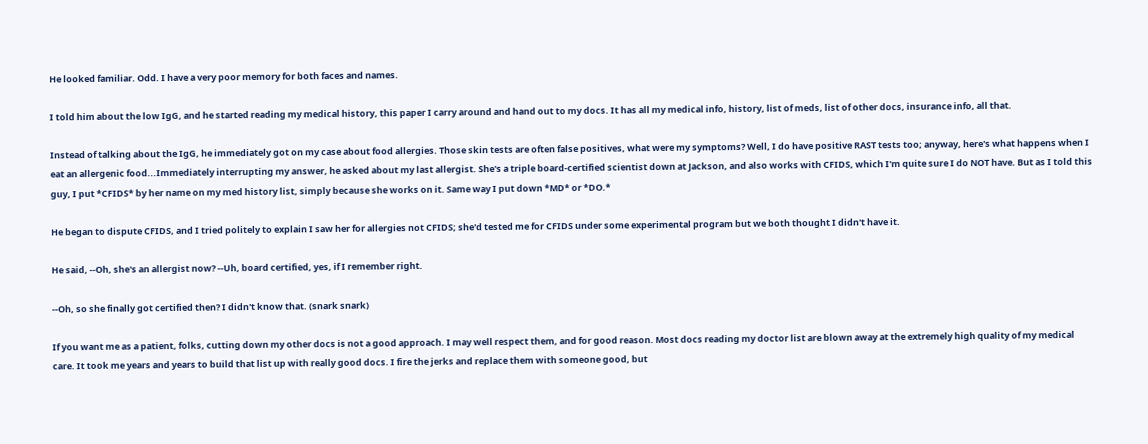He looked familiar. Odd. I have a very poor memory for both faces and names.

I told him about the low IgG, and he started reading my medical history, this paper I carry around and hand out to my docs. It has all my medical info, history, list of meds, list of other docs, insurance info, all that.

Instead of talking about the IgG, he immediately got on my case about food allergies. Those skin tests are often false positives, what were my symptoms? Well, I do have positive RAST tests too; anyway, here's what happens when I eat an allergenic food...Immediately interrupting my answer, he asked about my last allergist. She's a triple board-certified scientist down at Jackson, and also works with CFIDS, which I'm quite sure I do NOT have. But as I told this guy, I put *CFIDS* by her name on my med history list, simply because she works on it. Same way I put down *MD* or *DO.*

He began to dispute CFIDS, and I tried politely to explain I saw her for allergies not CFIDS; she'd tested me for CFIDS under some experimental program but we both thought I didn't have it.

He said, --Oh, she's an allergist now? --Uh, board certified, yes, if I remember right.

--Oh, so she finally got certified then? I didn't know that. (snark snark)

If you want me as a patient, folks, cutting down my other docs is not a good approach. I may well respect them, and for good reason. Most docs reading my doctor list are blown away at the extremely high quality of my medical care. It took me years and years to build that list up with really good docs. I fire the jerks and replace them with someone good, but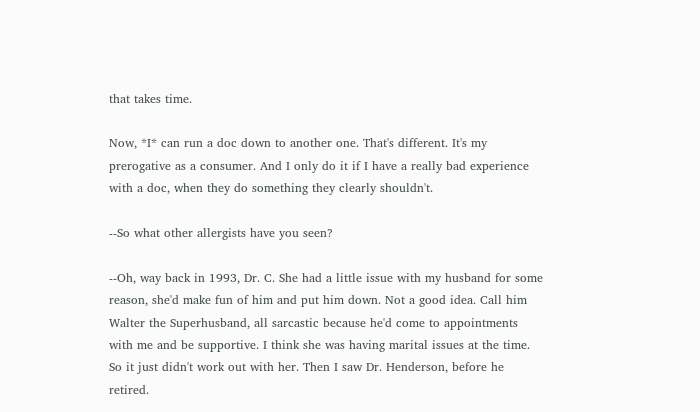that takes time.

Now, *I* can run a doc down to another one. That's different. It's my prerogative as a consumer. And I only do it if I have a really bad experience with a doc, when they do something they clearly shouldn't.

--So what other allergists have you seen?

--Oh, way back in 1993, Dr. C. She had a little issue with my husband for some reason, she'd make fun of him and put him down. Not a good idea. Call him Walter the Superhusband, all sarcastic because he'd come to appointments with me and be supportive. I think she was having marital issues at the time. So it just didn't work out with her. Then I saw Dr. Henderson, before he retired.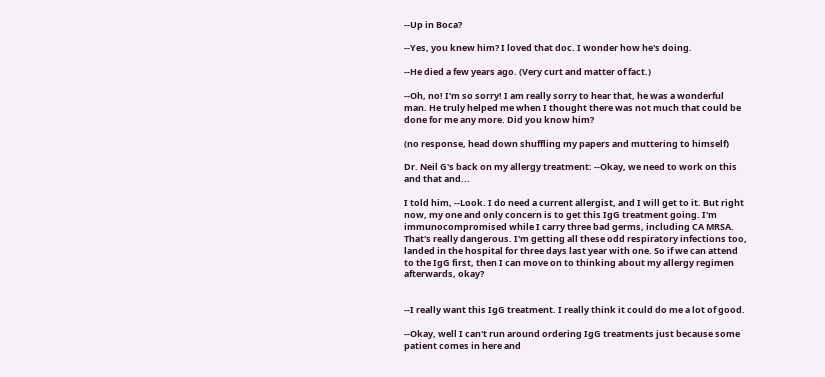--Up in Boca?

--Yes, you knew him? I loved that doc. I wonder how he's doing.

--He died a few years ago. (Very curt and matter of fact.)

--Oh, no! I'm so sorry! I am really sorry to hear that, he was a wonderful man. He truly helped me when I thought there was not much that could be done for me any more. Did you know him?

(no response, head down shuffling my papers and muttering to himself)

Dr. Neil G's back on my allergy treatment: --Okay, we need to work on this and that and...

I told him, --Look. I do need a current allergist, and I will get to it. But right now, my one and only concern is to get this IgG treatment going. I'm immunocompromised while I carry three bad germs, including CA MRSA. That's really dangerous. I'm getting all these odd respiratory infections too, landed in the hospital for three days last year with one. So if we can attend to the IgG first, then I can move on to thinking about my allergy regimen afterwards, okay?


--I really want this IgG treatment. I really think it could do me a lot of good.

--Okay, well I can't run around ordering IgG treatments just because some patient comes in here and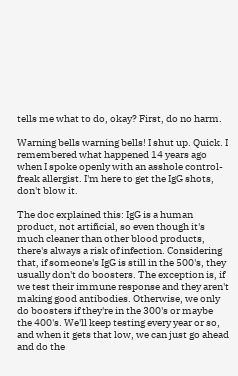tells me what to do, okay? First, do no harm.

Warning bells warning bells! I shut up. Quick. I remembered what happened 14 years ago when I spoke openly with an asshole control-freak allergist. I'm here to get the IgG shots, don't blow it.

The doc explained this: IgG is a human product, not artificial, so even though it's much cleaner than other blood products, there's always a risk of infection. Considering that, if someone's IgG is still in the 500's, they usually don't do boosters. The exception is, if we test their immune response and they aren't making good antibodies. Otherwise, we only do boosters if they're in the 300's or maybe the 400's. We'll keep testing every year or so, and when it gets that low, we can just go ahead and do the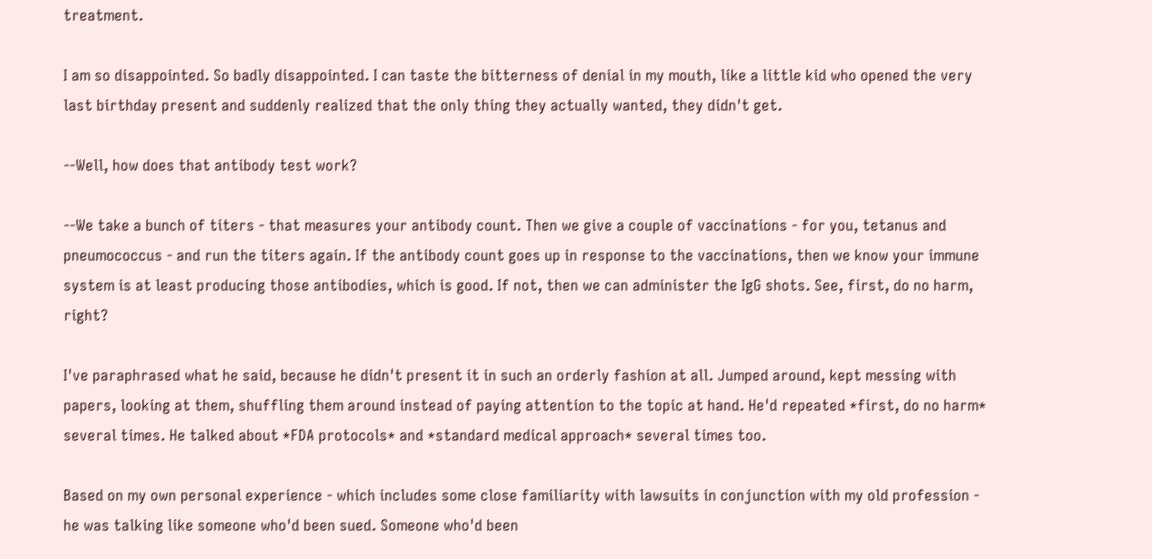treatment.

I am so disappointed. So badly disappointed. I can taste the bitterness of denial in my mouth, like a little kid who opened the very last birthday present and suddenly realized that the only thing they actually wanted, they didn't get.

--Well, how does that antibody test work?

--We take a bunch of titers - that measures your antibody count. Then we give a couple of vaccinations - for you, tetanus and pneumococcus - and run the titers again. If the antibody count goes up in response to the vaccinations, then we know your immune system is at least producing those antibodies, which is good. If not, then we can administer the IgG shots. See, first, do no harm, right?

I've paraphrased what he said, because he didn't present it in such an orderly fashion at all. Jumped around, kept messing with papers, looking at them, shuffling them around instead of paying attention to the topic at hand. He'd repeated *first, do no harm* several times. He talked about *FDA protocols* and *standard medical approach* several times too.

Based on my own personal experience - which includes some close familiarity with lawsuits in conjunction with my old profession - he was talking like someone who'd been sued. Someone who'd been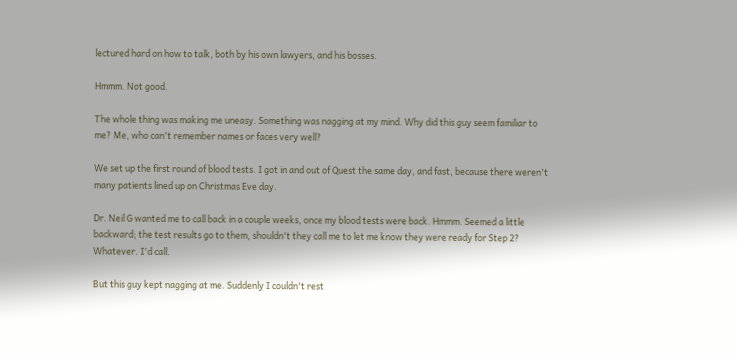lectured hard on how to talk, both by his own lawyers, and his bosses.

Hmmm. Not good.

The whole thing was making me uneasy. Something was nagging at my mind. Why did this guy seem familiar to me? Me, who can't remember names or faces very well?

We set up the first round of blood tests. I got in and out of Quest the same day, and fast, because there weren't many patients lined up on Christmas Eve day.

Dr. Neil G wanted me to call back in a couple weeks, once my blood tests were back. Hmmm. Seemed a little backward; the test results go to them, shouldn't they call me to let me know they were ready for Step 2? Whatever. I'd call.

But this guy kept nagging at me. Suddenly I couldn't rest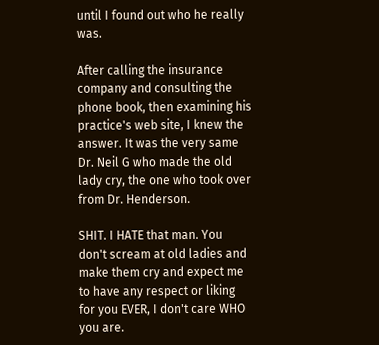until I found out who he really was.

After calling the insurance company and consulting the phone book, then examining his practice's web site, I knew the answer. It was the very same Dr. Neil G who made the old lady cry, the one who took over from Dr. Henderson.

SHIT. I HATE that man. You don't scream at old ladies and make them cry and expect me to have any respect or liking for you EVER, I don't care WHO you are.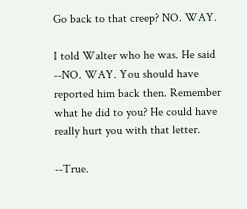Go back to that creep? NO. WAY.

I told Walter who he was. He said --NO. WAY. You should have reported him back then. Remember what he did to you? He could have really hurt you with that letter.

--True.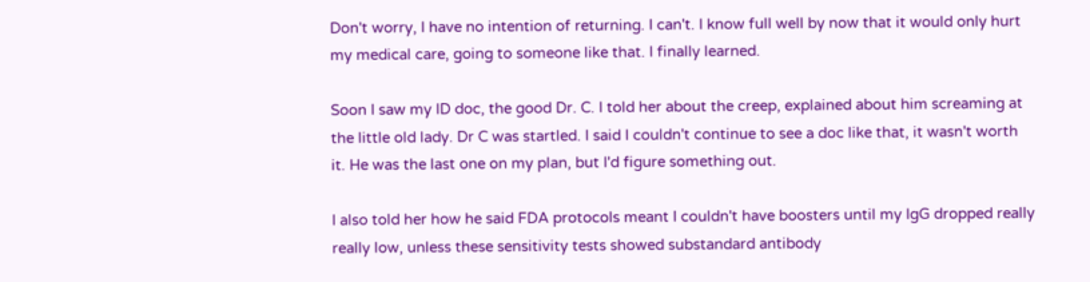Don't worry, I have no intention of returning. I can't. I know full well by now that it would only hurt my medical care, going to someone like that. I finally learned.

Soon I saw my ID doc, the good Dr. C. I told her about the creep, explained about him screaming at the little old lady. Dr C was startled. I said I couldn't continue to see a doc like that, it wasn't worth it. He was the last one on my plan, but I'd figure something out.

I also told her how he said FDA protocols meant I couldn't have boosters until my IgG dropped really really low, unless these sensitivity tests showed substandard antibody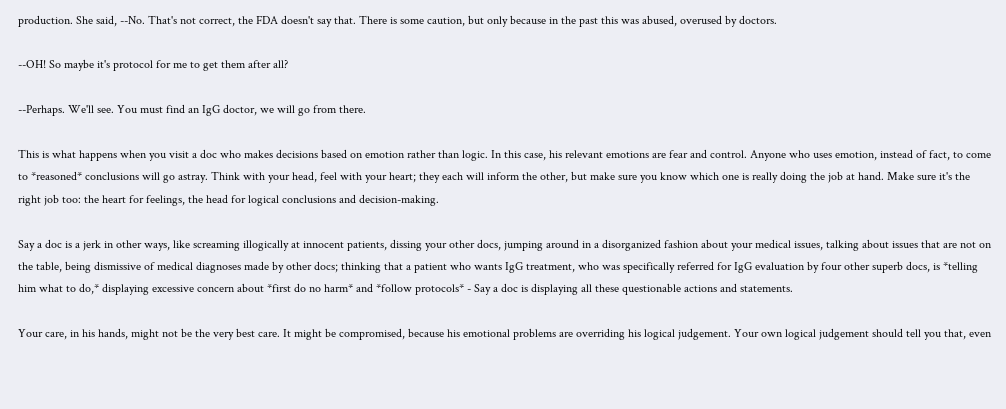production. She said, --No. That's not correct, the FDA doesn't say that. There is some caution, but only because in the past this was abused, overused by doctors.

--OH! So maybe it's protocol for me to get them after all?

--Perhaps. We'll see. You must find an IgG doctor, we will go from there.

This is what happens when you visit a doc who makes decisions based on emotion rather than logic. In this case, his relevant emotions are fear and control. Anyone who uses emotion, instead of fact, to come to *reasoned* conclusions will go astray. Think with your head, feel with your heart; they each will inform the other, but make sure you know which one is really doing the job at hand. Make sure it's the right job too: the heart for feelings, the head for logical conclusions and decision-making.

Say a doc is a jerk in other ways, like screaming illogically at innocent patients, dissing your other docs, jumping around in a disorganized fashion about your medical issues, talking about issues that are not on the table, being dismissive of medical diagnoses made by other docs; thinking that a patient who wants IgG treatment, who was specifically referred for IgG evaluation by four other superb docs, is *telling him what to do,* displaying excessive concern about *first do no harm* and *follow protocols* - Say a doc is displaying all these questionable actions and statements.

Your care, in his hands, might not be the very best care. It might be compromised, because his emotional problems are overriding his logical judgement. Your own logical judgement should tell you that, even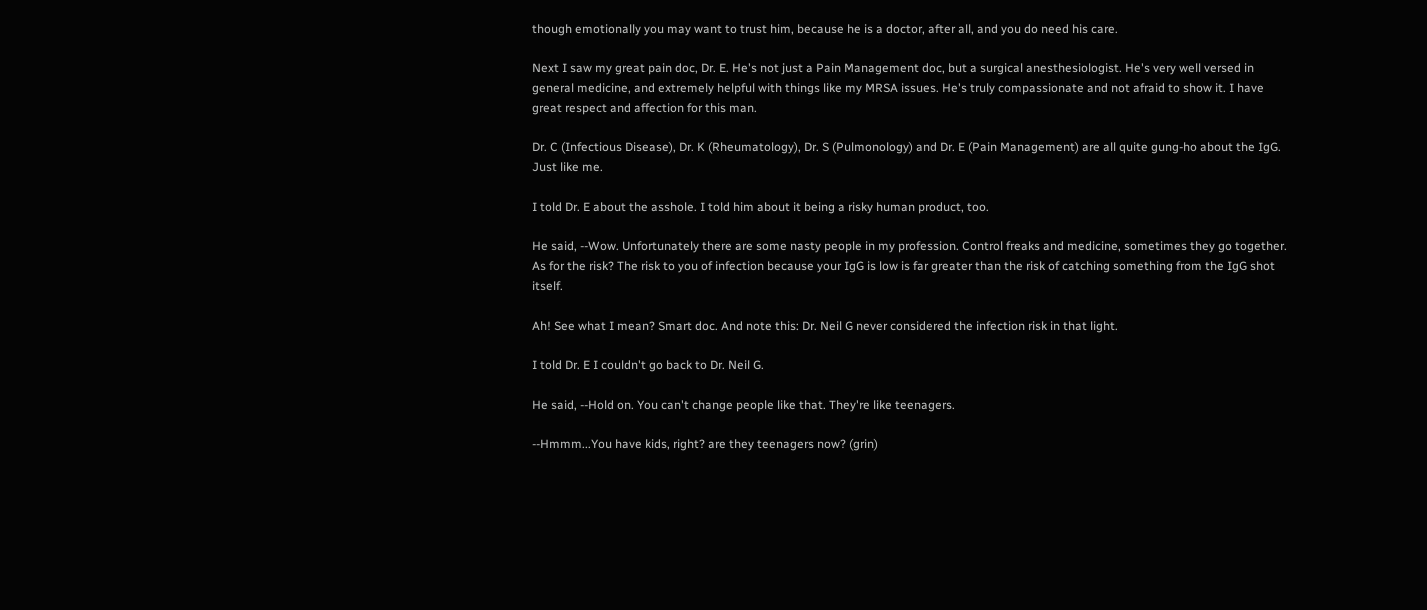though emotionally you may want to trust him, because he is a doctor, after all, and you do need his care.

Next I saw my great pain doc, Dr. E. He's not just a Pain Management doc, but a surgical anesthesiologist. He's very well versed in general medicine, and extremely helpful with things like my MRSA issues. He's truly compassionate and not afraid to show it. I have great respect and affection for this man.

Dr. C (Infectious Disease), Dr. K (Rheumatology), Dr. S (Pulmonology) and Dr. E (Pain Management) are all quite gung-ho about the IgG. Just like me.

I told Dr. E about the asshole. I told him about it being a risky human product, too.

He said, --Wow. Unfortunately there are some nasty people in my profession. Control freaks and medicine, sometimes they go together. As for the risk? The risk to you of infection because your IgG is low is far greater than the risk of catching something from the IgG shot itself.

Ah! See what I mean? Smart doc. And note this: Dr. Neil G never considered the infection risk in that light.

I told Dr. E I couldn't go back to Dr. Neil G.

He said, --Hold on. You can't change people like that. They're like teenagers.

--Hmmm...You have kids, right? are they teenagers now? (grin)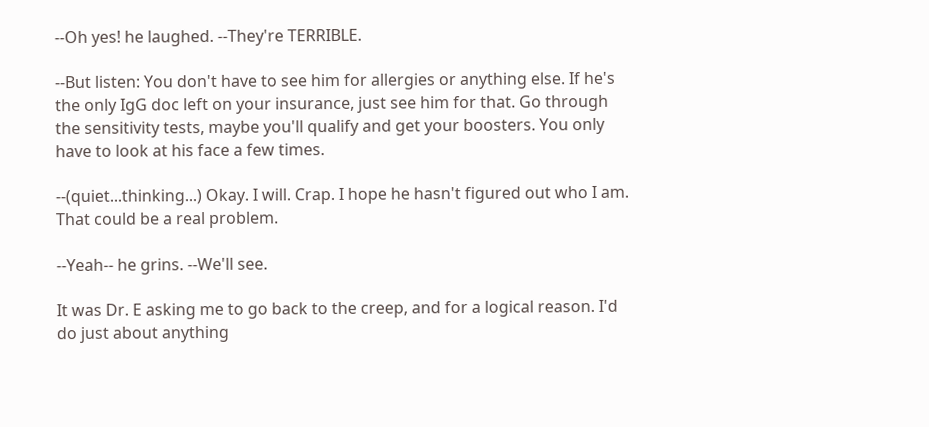--Oh yes! he laughed. --They're TERRIBLE.

--But listen: You don't have to see him for allergies or anything else. If he's the only IgG doc left on your insurance, just see him for that. Go through the sensitivity tests, maybe you'll qualify and get your boosters. You only have to look at his face a few times.

--(quiet...thinking...) Okay. I will. Crap. I hope he hasn't figured out who I am. That could be a real problem.

--Yeah-- he grins. --We'll see.

It was Dr. E asking me to go back to the creep, and for a logical reason. I'd do just about anything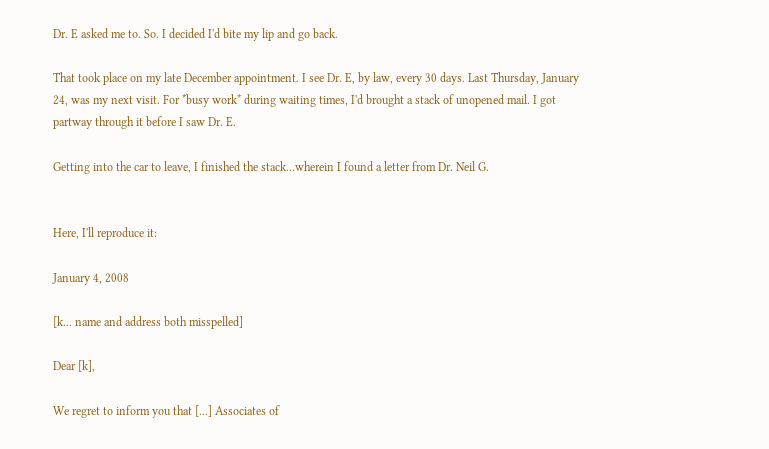Dr. E asked me to. So. I decided I'd bite my lip and go back.

That took place on my late December appointment. I see Dr. E, by law, every 30 days. Last Thursday, January 24, was my next visit. For *busy work* during waiting times, I'd brought a stack of unopened mail. I got partway through it before I saw Dr. E.

Getting into the car to leave, I finished the stack...wherein I found a letter from Dr. Neil G.


Here, I'll reproduce it:

January 4, 2008

[k... name and address both misspelled]

Dear [k],

We regret to inform you that [...] Associates of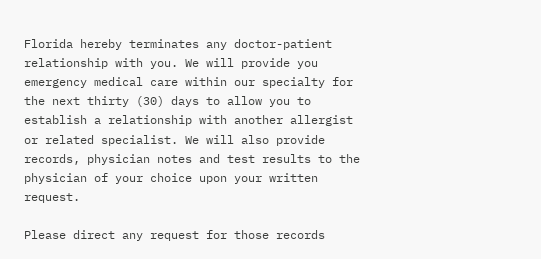Florida hereby terminates any doctor-patient relationship with you. We will provide you emergency medical care within our specialty for the next thirty (30) days to allow you to establish a relationship with another allergist or related specialist. We will also provide records, physician notes and test results to the physician of your choice upon your written request.

Please direct any request for those records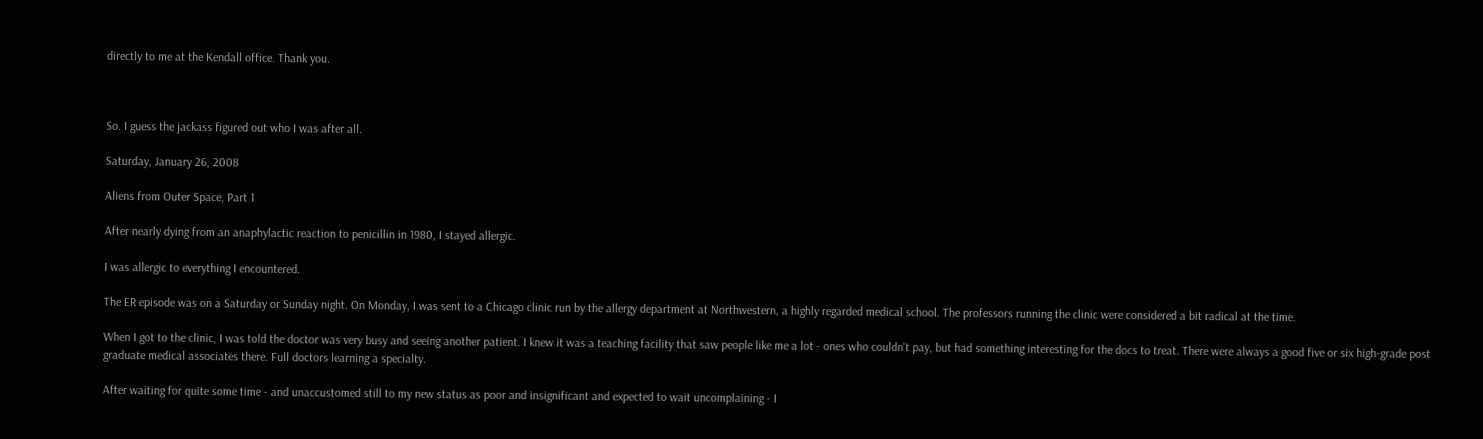directly to me at the Kendall office. Thank you.



So. I guess the jackass figured out who I was after all.

Saturday, January 26, 2008

Aliens from Outer Space, Part 1

After nearly dying from an anaphylactic reaction to penicillin in 1980, I stayed allergic.

I was allergic to everything I encountered.

The ER episode was on a Saturday or Sunday night. On Monday, I was sent to a Chicago clinic run by the allergy department at Northwestern, a highly regarded medical school. The professors running the clinic were considered a bit radical at the time.

When I got to the clinic, I was told the doctor was very busy and seeing another patient. I knew it was a teaching facility that saw people like me a lot - ones who couldn't pay, but had something interesting for the docs to treat. There were always a good five or six high-grade post graduate medical associates there. Full doctors learning a specialty.

After waiting for quite some time - and unaccustomed still to my new status as poor and insignificant and expected to wait uncomplaining - I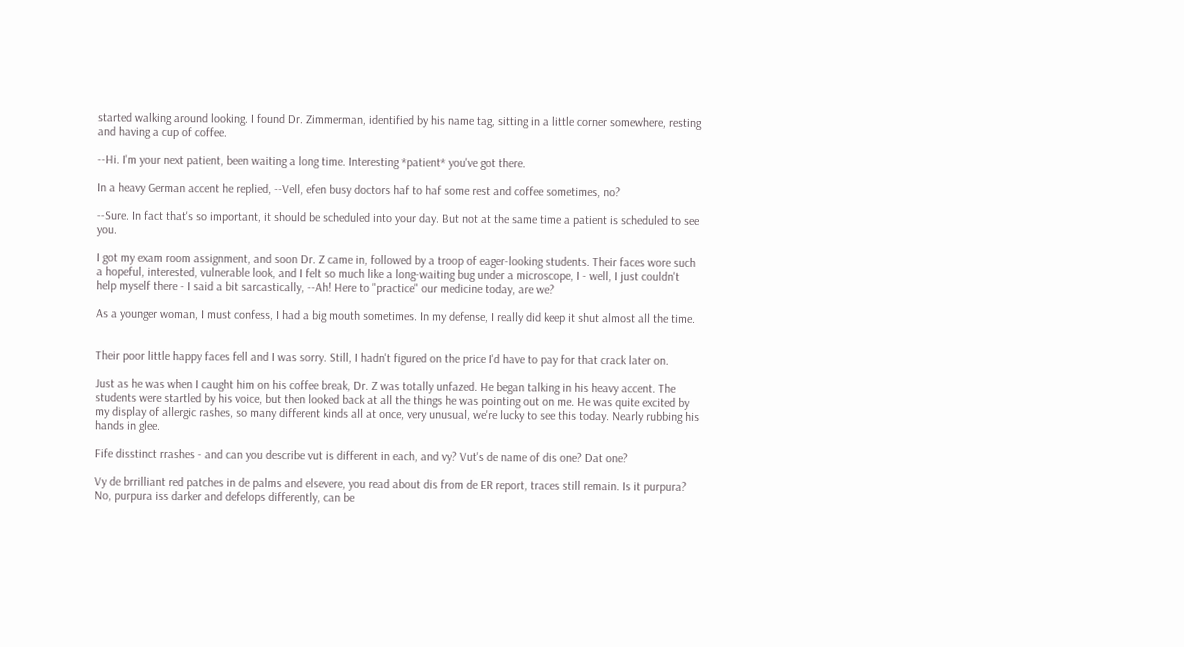started walking around looking. I found Dr. Zimmerman, identified by his name tag, sitting in a little corner somewhere, resting and having a cup of coffee.

--Hi. I'm your next patient, been waiting a long time. Interesting *patient* you've got there.

In a heavy German accent he replied, --Vell, efen busy doctors haf to haf some rest and coffee sometimes, no?

--Sure. In fact that's so important, it should be scheduled into your day. But not at the same time a patient is scheduled to see you.

I got my exam room assignment, and soon Dr. Z came in, followed by a troop of eager-looking students. Their faces wore such a hopeful, interested, vulnerable look, and I felt so much like a long-waiting bug under a microscope, I - well, I just couldn't help myself there - I said a bit sarcastically, --Ah! Here to "practice" our medicine today, are we?

As a younger woman, I must confess, I had a big mouth sometimes. In my defense, I really did keep it shut almost all the time.


Their poor little happy faces fell and I was sorry. Still, I hadn't figured on the price I'd have to pay for that crack later on.

Just as he was when I caught him on his coffee break, Dr. Z was totally unfazed. He began talking in his heavy accent. The students were startled by his voice, but then looked back at all the things he was pointing out on me. He was quite excited by my display of allergic rashes, so many different kinds all at once, very unusual, we're lucky to see this today. Nearly rubbing his hands in glee.

Fife disstinct rrashes - and can you describe vut is different in each, and vy? Vut's de name of dis one? Dat one?

Vy de brrilliant red patches in de palms and elsevere, you read about dis from de ER report, traces still remain. Is it purpura? No, purpura iss darker and defelops differently, can be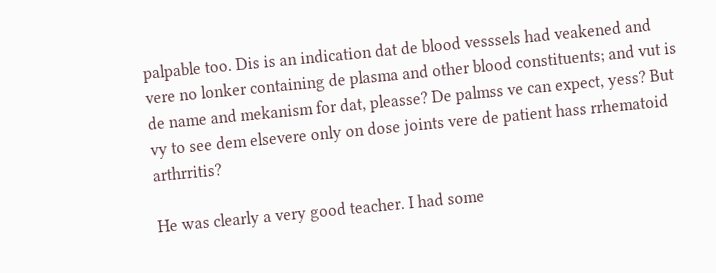palpable too. Dis is an indication dat de blood vesssels had veakened and vere no lonker containing de plasma and other blood constituents; and vut is de name and mekanism for dat, pleasse? De palmss ve can expect, yess? But vy to see dem elsevere only on dose joints vere de patient hass rrhematoid arthrritis?

He was clearly a very good teacher. I had some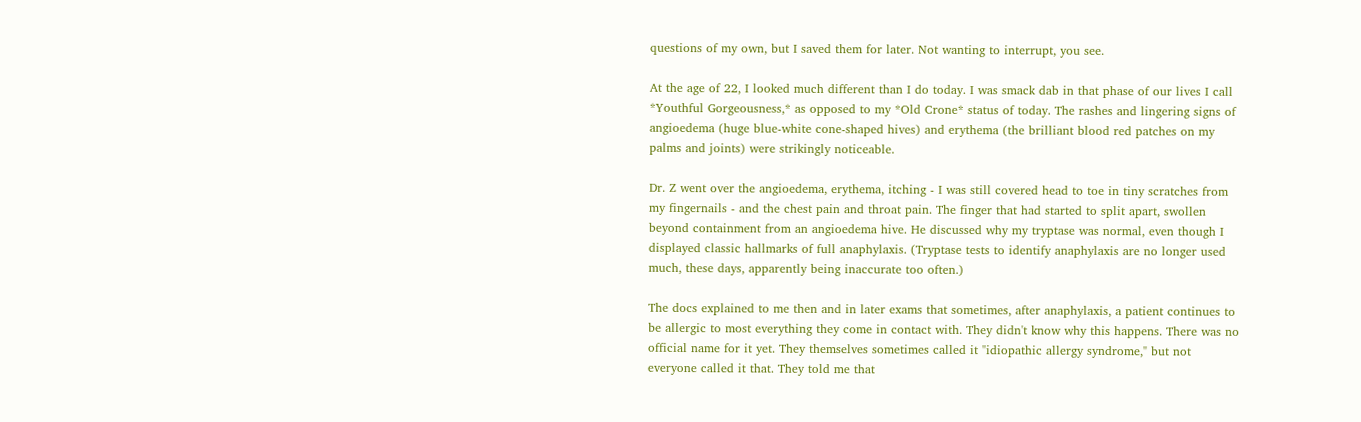questions of my own, but I saved them for later. Not wanting to interrupt, you see.

At the age of 22, I looked much different than I do today. I was smack dab in that phase of our lives I call *Youthful Gorgeousness,* as opposed to my *Old Crone* status of today. The rashes and lingering signs of angioedema (huge blue-white cone-shaped hives) and erythema (the brilliant blood red patches on my palms and joints) were strikingly noticeable.

Dr. Z went over the angioedema, erythema, itching - I was still covered head to toe in tiny scratches from my fingernails - and the chest pain and throat pain. The finger that had started to split apart, swollen beyond containment from an angioedema hive. He discussed why my tryptase was normal, even though I displayed classic hallmarks of full anaphylaxis. (Tryptase tests to identify anaphylaxis are no longer used much, these days, apparently being inaccurate too often.)

The docs explained to me then and in later exams that sometimes, after anaphylaxis, a patient continues to be allergic to most everything they come in contact with. They didn't know why this happens. There was no official name for it yet. They themselves sometimes called it "idiopathic allergy syndrome," but not everyone called it that. They told me that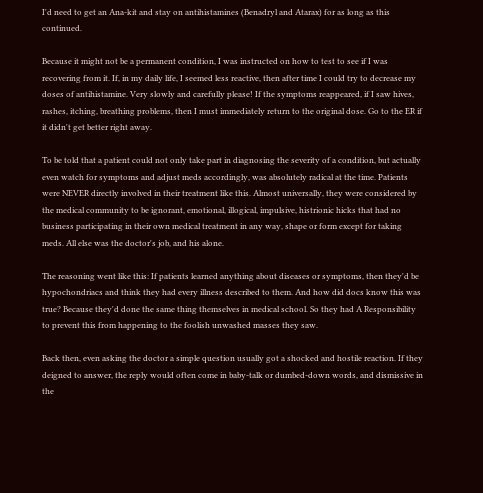I'd need to get an Ana-kit and stay on antihistamines (Benadryl and Atarax) for as long as this continued.

Because it might not be a permanent condition, I was instructed on how to test to see if I was recovering from it. If, in my daily life, I seemed less reactive, then after time I could try to decrease my doses of antihistamine. Very slowly and carefully please! If the symptoms reappeared, if I saw hives, rashes, itching, breathing problems, then I must immediately return to the original dose. Go to the ER if it didn't get better right away.

To be told that a patient could not only take part in diagnosing the severity of a condition, but actually even watch for symptoms and adjust meds accordingly, was absolutely radical at the time. Patients were NEVER directly involved in their treatment like this. Almost universally, they were considered by the medical community to be ignorant, emotional, illogical, impulsive, histrionic hicks that had no business participating in their own medical treatment in any way, shape or form except for taking meds. All else was the doctor's job, and his alone.

The reasoning went like this: If patients learned anything about diseases or symptoms, then they'd be hypochondriacs and think they had every illness described to them. And how did docs know this was true? Because they'd done the same thing themselves in medical school. So they had A Responsibility to prevent this from happening to the foolish unwashed masses they saw.

Back then, even asking the doctor a simple question usually got a shocked and hostile reaction. If they deigned to answer, the reply would often come in baby-talk or dumbed-down words, and dismissive in the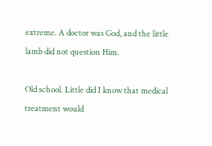extreme. A doctor was God, and the little lamb did not question Him.

Old school. Little did I know that medical treatment would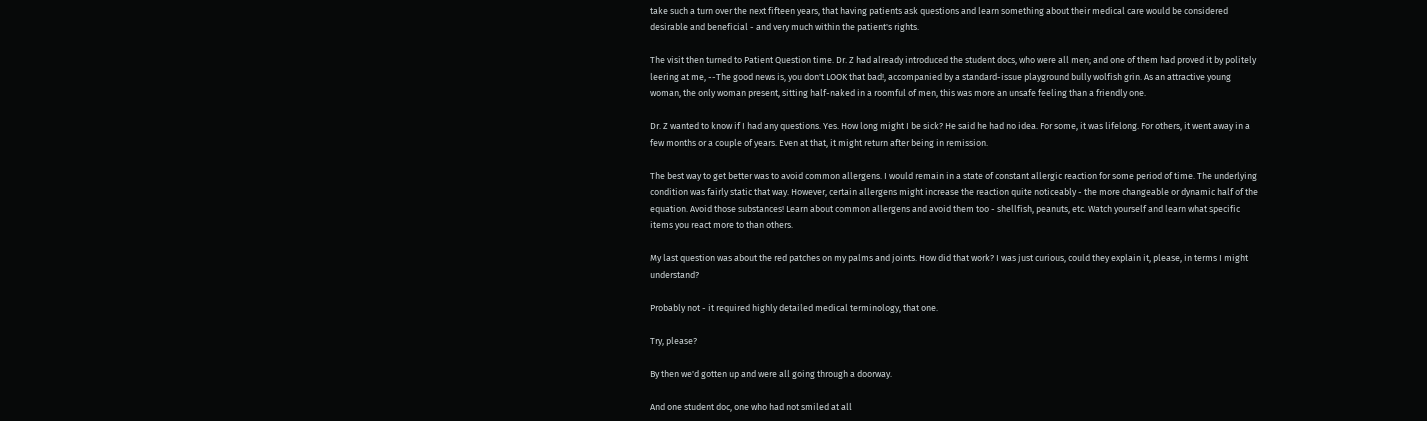take such a turn over the next fifteen years, that having patients ask questions and learn something about their medical care would be considered desirable and beneficial - and very much within the patient's rights.

The visit then turned to Patient Question time. Dr. Z had already introduced the student docs, who were all men; and one of them had proved it by politely leering at me, --The good news is, you don't LOOK that bad!, accompanied by a standard-issue playground bully wolfish grin. As an attractive young woman, the only woman present, sitting half-naked in a roomful of men, this was more an unsafe feeling than a friendly one.

Dr. Z wanted to know if I had any questions. Yes. How long might I be sick? He said he had no idea. For some, it was lifelong. For others, it went away in a few months or a couple of years. Even at that, it might return after being in remission.

The best way to get better was to avoid common allergens. I would remain in a state of constant allergic reaction for some period of time. The underlying condition was fairly static that way. However, certain allergens might increase the reaction quite noticeably - the more changeable or dynamic half of the equation. Avoid those substances! Learn about common allergens and avoid them too - shellfish, peanuts, etc. Watch yourself and learn what specific items you react more to than others.

My last question was about the red patches on my palms and joints. How did that work? I was just curious, could they explain it, please, in terms I might understand?

Probably not - it required highly detailed medical terminology, that one.

Try, please?

By then we'd gotten up and were all going through a doorway.

And one student doc, one who had not smiled at all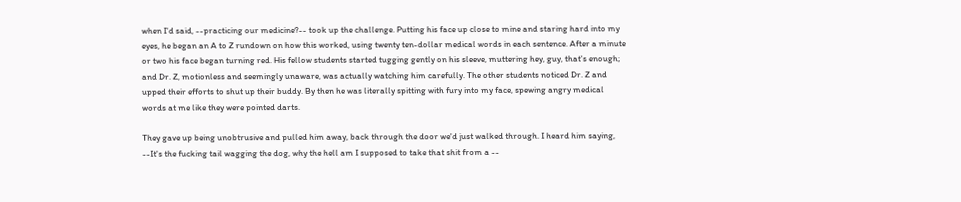when I'd said, --practicing our medicine?-- took up the challenge. Putting his face up close to mine and staring hard into my eyes, he began an A to Z rundown on how this worked, using twenty ten-dollar medical words in each sentence. After a minute or two his face began turning red. His fellow students started tugging gently on his sleeve, muttering hey, guy, that's enough; and Dr. Z, motionless and seemingly unaware, was actually watching him carefully. The other students noticed Dr. Z and upped their efforts to shut up their buddy. By then he was literally spitting with fury into my face, spewing angry medical words at me like they were pointed darts.

They gave up being unobtrusive and pulled him away, back through the door we'd just walked through. I heard him saying, --It's the fucking tail wagging the dog, why the hell am I supposed to take that shit from a --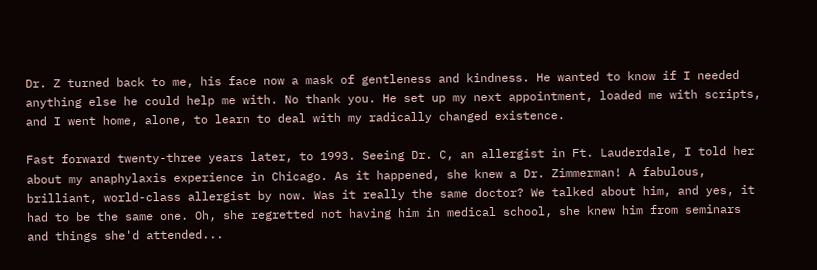Dr. Z turned back to me, his face now a mask of gentleness and kindness. He wanted to know if I needed anything else he could help me with. No thank you. He set up my next appointment, loaded me with scripts, and I went home, alone, to learn to deal with my radically changed existence.

Fast forward twenty-three years later, to 1993. Seeing Dr. C, an allergist in Ft. Lauderdale, I told her about my anaphylaxis experience in Chicago. As it happened, she knew a Dr. Zimmerman! A fabulous, brilliant, world-class allergist by now. Was it really the same doctor? We talked about him, and yes, it had to be the same one. Oh, she regretted not having him in medical school, she knew him from seminars and things she'd attended...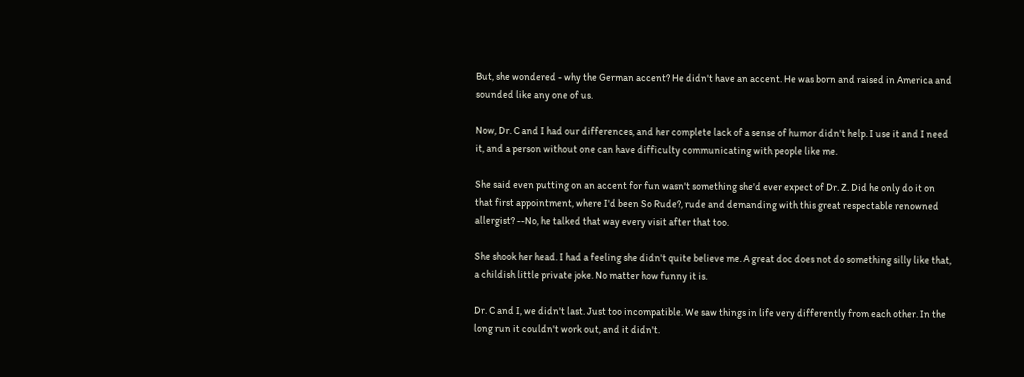But, she wondered - why the German accent? He didn't have an accent. He was born and raised in America and sounded like any one of us.

Now, Dr. C and I had our differences, and her complete lack of a sense of humor didn't help. I use it and I need it, and a person without one can have difficulty communicating with people like me.

She said even putting on an accent for fun wasn't something she'd ever expect of Dr. Z. Did he only do it on that first appointment, where I'd been So Rude?, rude and demanding with this great respectable renowned allergist? --No, he talked that way every visit after that too.

She shook her head. I had a feeling she didn't quite believe me. A great doc does not do something silly like that, a childish little private joke. No matter how funny it is.

Dr. C and I, we didn't last. Just too incompatible. We saw things in life very differently from each other. In the long run it couldn't work out, and it didn't.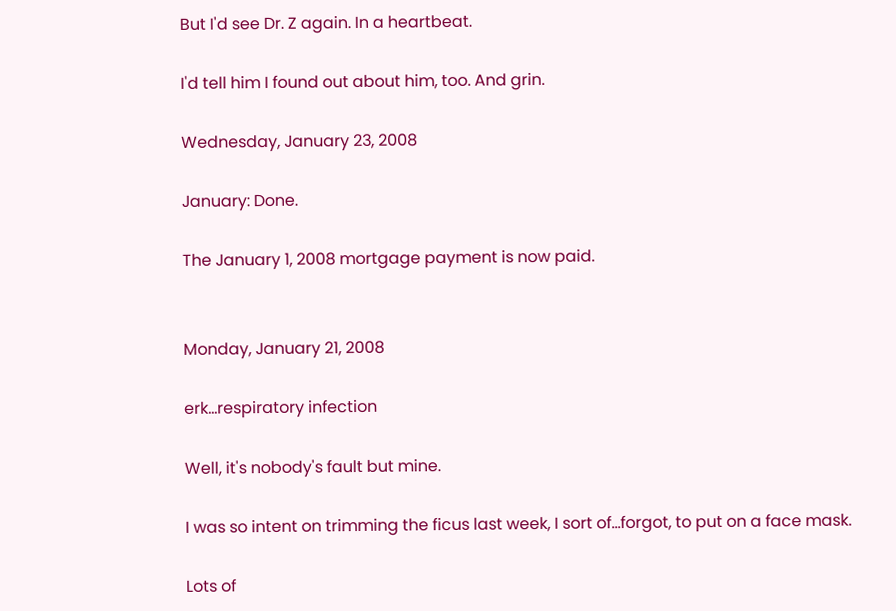But I'd see Dr. Z again. In a heartbeat.

I'd tell him I found out about him, too. And grin.

Wednesday, January 23, 2008

January: Done.

The January 1, 2008 mortgage payment is now paid.


Monday, January 21, 2008

erk...respiratory infection

Well, it's nobody's fault but mine.

I was so intent on trimming the ficus last week, I sort of...forgot, to put on a face mask.

Lots of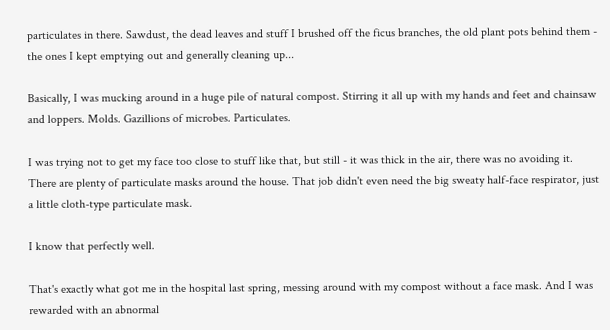particulates in there. Sawdust, the dead leaves and stuff I brushed off the ficus branches, the old plant pots behind them - the ones I kept emptying out and generally cleaning up...

Basically, I was mucking around in a huge pile of natural compost. Stirring it all up with my hands and feet and chainsaw and loppers. Molds. Gazillions of microbes. Particulates.

I was trying not to get my face too close to stuff like that, but still - it was thick in the air, there was no avoiding it. There are plenty of particulate masks around the house. That job didn't even need the big sweaty half-face respirator, just a little cloth-type particulate mask.

I know that perfectly well.

That's exactly what got me in the hospital last spring, messing around with my compost without a face mask. And I was rewarded with an abnormal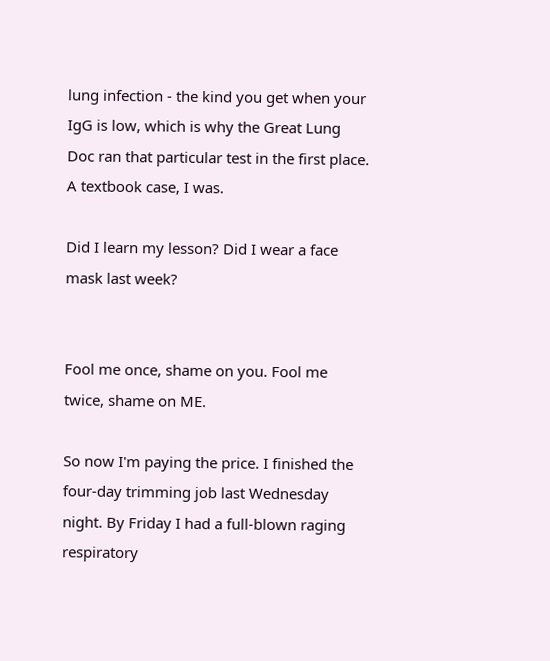lung infection - the kind you get when your IgG is low, which is why the Great Lung Doc ran that particular test in the first place. A textbook case, I was.

Did I learn my lesson? Did I wear a face mask last week?


Fool me once, shame on you. Fool me twice, shame on ME.

So now I'm paying the price. I finished the four-day trimming job last Wednesday night. By Friday I had a full-blown raging respiratory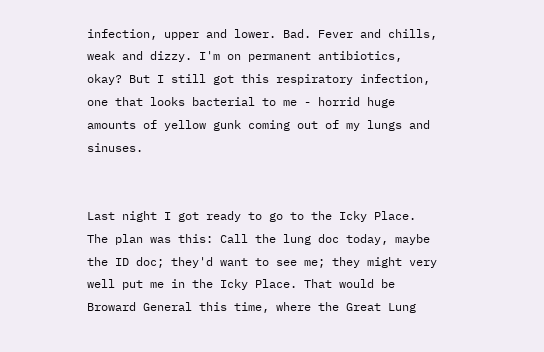infection, upper and lower. Bad. Fever and chills, weak and dizzy. I'm on permanent antibiotics, okay? But I still got this respiratory infection, one that looks bacterial to me - horrid huge amounts of yellow gunk coming out of my lungs and sinuses.


Last night I got ready to go to the Icky Place. The plan was this: Call the lung doc today, maybe the ID doc; they'd want to see me; they might very well put me in the Icky Place. That would be Broward General this time, where the Great Lung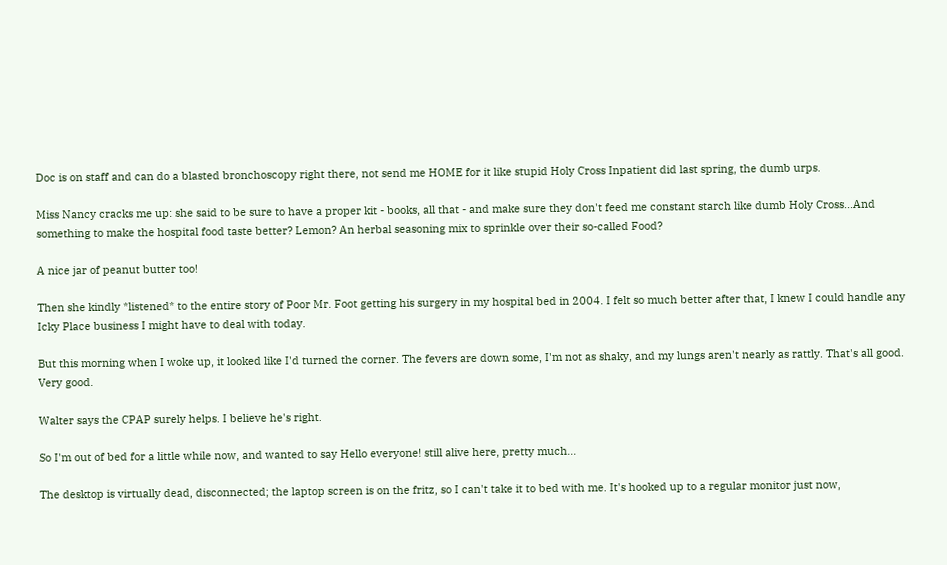Doc is on staff and can do a blasted bronchoscopy right there, not send me HOME for it like stupid Holy Cross Inpatient did last spring, the dumb urps.

Miss Nancy cracks me up: she said to be sure to have a proper kit - books, all that - and make sure they don't feed me constant starch like dumb Holy Cross...And something to make the hospital food taste better? Lemon? An herbal seasoning mix to sprinkle over their so-called Food?

A nice jar of peanut butter too!

Then she kindly *listened* to the entire story of Poor Mr. Foot getting his surgery in my hospital bed in 2004. I felt so much better after that, I knew I could handle any Icky Place business I might have to deal with today.

But this morning when I woke up, it looked like I'd turned the corner. The fevers are down some, I'm not as shaky, and my lungs aren't nearly as rattly. That's all good. Very good.

Walter says the CPAP surely helps. I believe he's right.

So I'm out of bed for a little while now, and wanted to say Hello everyone! still alive here, pretty much...

The desktop is virtually dead, disconnected; the laptop screen is on the fritz, so I can't take it to bed with me. It's hooked up to a regular monitor just now,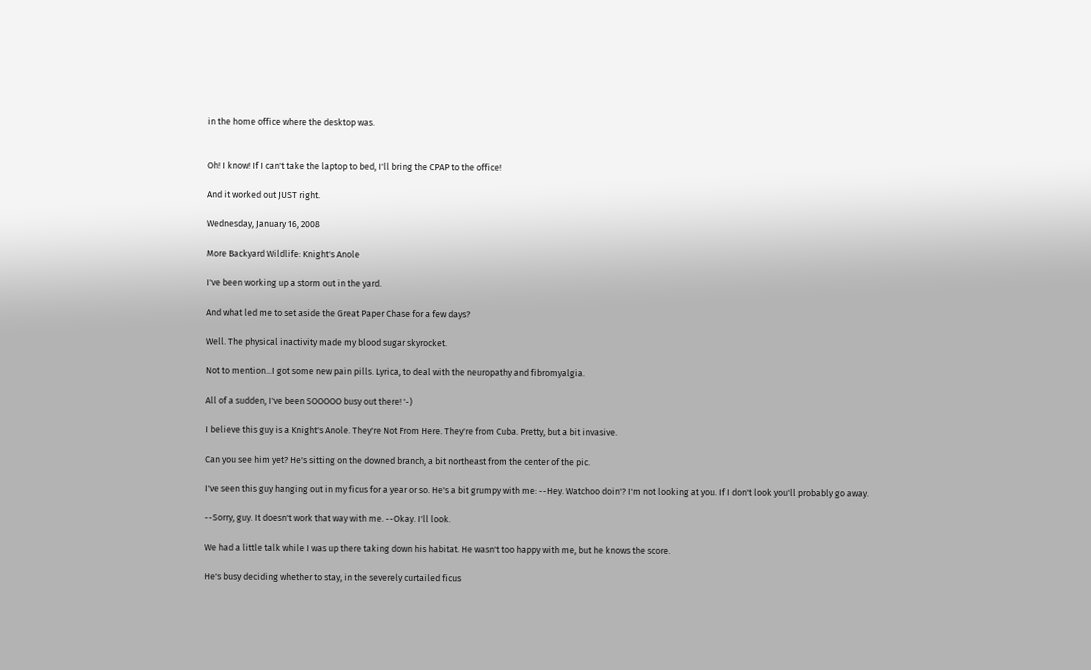in the home office where the desktop was.


Oh! I know! If I can't take the laptop to bed, I'll bring the CPAP to the office!

And it worked out JUST right.

Wednesday, January 16, 2008

More Backyard Wildlife: Knight's Anole

I've been working up a storm out in the yard.

And what led me to set aside the Great Paper Chase for a few days?

Well. The physical inactivity made my blood sugar skyrocket.

Not to mention...I got some new pain pills. Lyrica, to deal with the neuropathy and fibromyalgia.

All of a sudden, I've been SOOOOO busy out there! '-)

I believe this guy is a Knight's Anole. They're Not From Here. They're from Cuba. Pretty, but a bit invasive.

Can you see him yet? He's sitting on the downed branch, a bit northeast from the center of the pic.

I've seen this guy hanging out in my ficus for a year or so. He's a bit grumpy with me: --Hey. Watchoo doin'? I'm not looking at you. If I don't look you'll probably go away.

--Sorry, guy. It doesn't work that way with me. --Okay. I'll look.

We had a little talk while I was up there taking down his habitat. He wasn't too happy with me, but he knows the score.

He's busy deciding whether to stay, in the severely curtailed ficus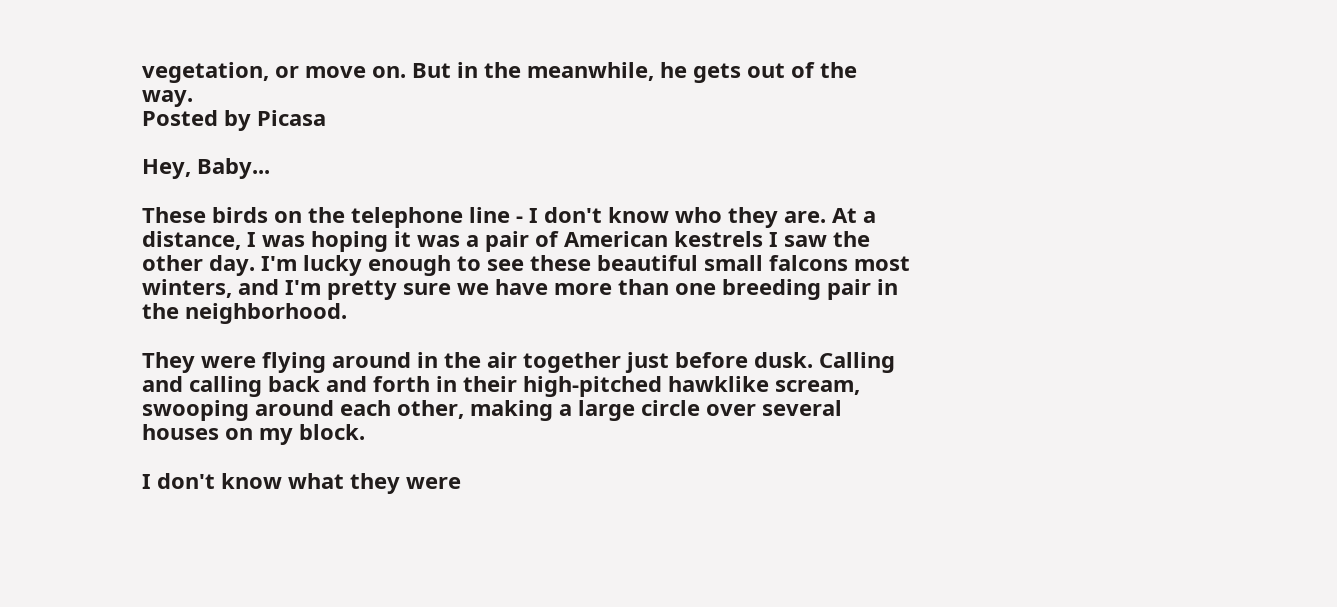vegetation, or move on. But in the meanwhile, he gets out of the way.
Posted by Picasa

Hey, Baby...

These birds on the telephone line - I don't know who they are. At a distance, I was hoping it was a pair of American kestrels I saw the other day. I'm lucky enough to see these beautiful small falcons most winters, and I'm pretty sure we have more than one breeding pair in the neighborhood.

They were flying around in the air together just before dusk. Calling and calling back and forth in their high-pitched hawklike scream, swooping around each other, making a large circle over several houses on my block.

I don't know what they were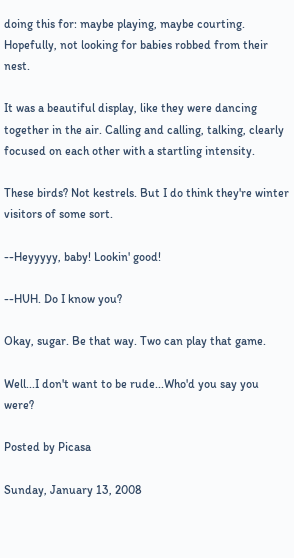doing this for: maybe playing, maybe courting. Hopefully, not looking for babies robbed from their nest.

It was a beautiful display, like they were dancing together in the air. Calling and calling, talking, clearly focused on each other with a startling intensity.

These birds? Not kestrels. But I do think they're winter visitors of some sort.

--Heyyyyy, baby! Lookin' good!

--HUH. Do I know you?

Okay, sugar. Be that way. Two can play that game.

Well...I don't want to be rude...Who'd you say you were?

Posted by Picasa

Sunday, January 13, 2008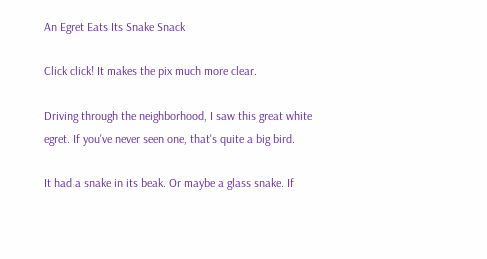An Egret Eats Its Snake Snack

Click click! It makes the pix much more clear.

Driving through the neighborhood, I saw this great white egret. If you've never seen one, that's quite a big bird.

It had a snake in its beak. Or maybe a glass snake. If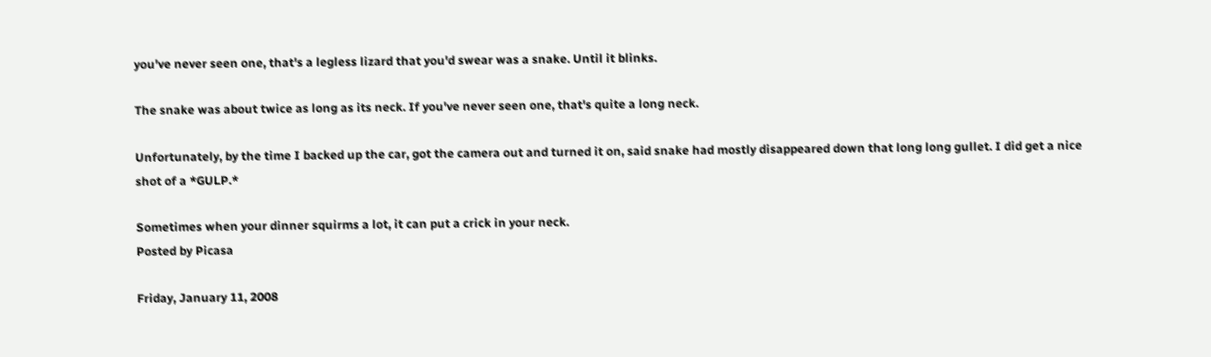you've never seen one, that's a legless lizard that you'd swear was a snake. Until it blinks.

The snake was about twice as long as its neck. If you've never seen one, that's quite a long neck.

Unfortunately, by the time I backed up the car, got the camera out and turned it on, said snake had mostly disappeared down that long long gullet. I did get a nice shot of a *GULP.*

Sometimes when your dinner squirms a lot, it can put a crick in your neck.
Posted by Picasa

Friday, January 11, 2008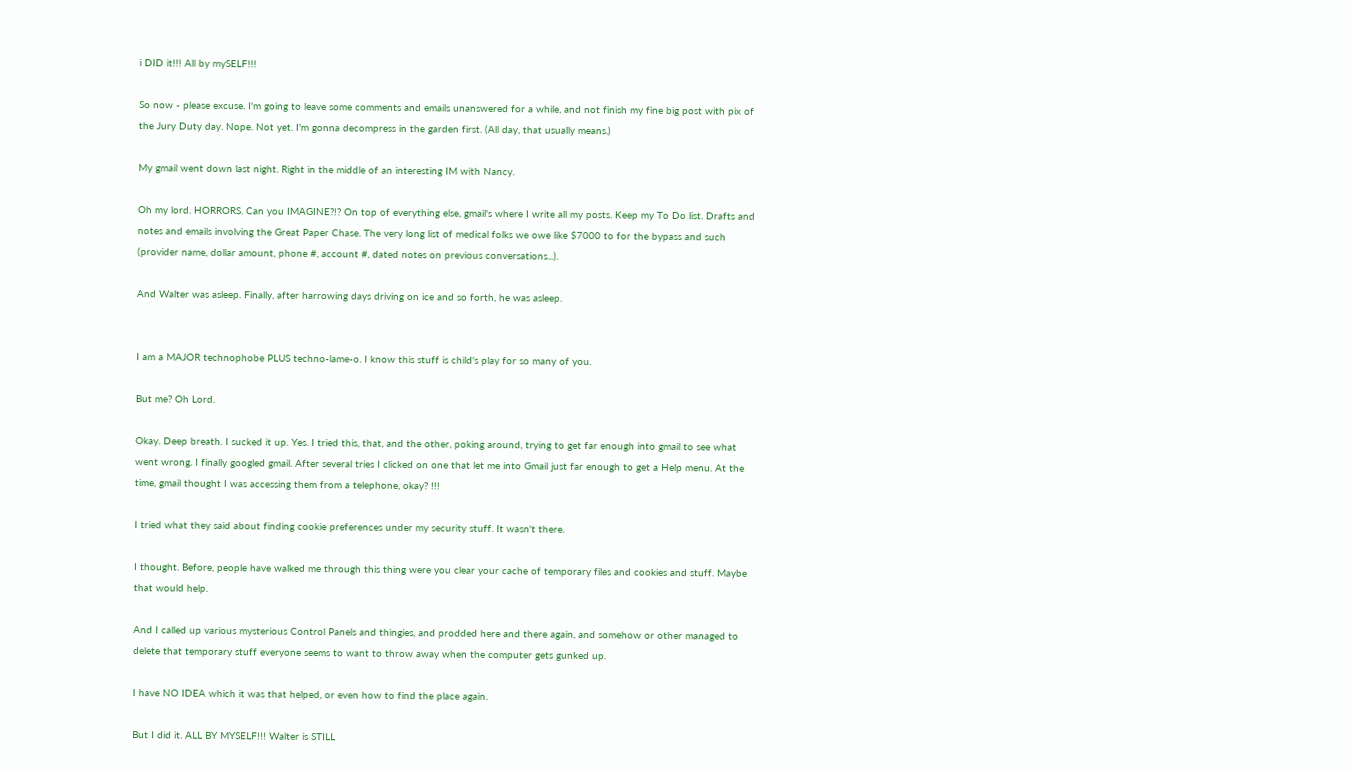i DID it!!! All by mySELF!!!

So now - please excuse. I'm going to leave some comments and emails unanswered for a while, and not finish my fine big post with pix of the Jury Duty day. Nope. Not yet. I'm gonna decompress in the garden first. (All day, that usually means.)

My gmail went down last night. Right in the middle of an interesting IM with Nancy.

Oh my lord. HORRORS. Can you IMAGINE?!? On top of everything else, gmail's where I write all my posts. Keep my To Do list. Drafts and notes and emails involving the Great Paper Chase. The very long list of medical folks we owe like $7000 to for the bypass and such (provider name, dollar amount, phone #, account #, dated notes on previous conversations...).

And Walter was asleep. Finally, after harrowing days driving on ice and so forth, he was asleep.


I am a MAJOR technophobe PLUS techno-lame-o. I know this stuff is child's play for so many of you.

But me? Oh Lord.

Okay. Deep breath. I sucked it up. Yes. I tried this, that, and the other, poking around, trying to get far enough into gmail to see what went wrong. I finally googled gmail. After several tries I clicked on one that let me into Gmail just far enough to get a Help menu. At the time, gmail thought I was accessing them from a telephone, okay? !!!

I tried what they said about finding cookie preferences under my security stuff. It wasn't there.

I thought. Before, people have walked me through this thing were you clear your cache of temporary files and cookies and stuff. Maybe that would help.

And I called up various mysterious Control Panels and thingies, and prodded here and there again, and somehow or other managed to delete that temporary stuff everyone seems to want to throw away when the computer gets gunked up.

I have NO IDEA which it was that helped, or even how to find the place again.

But I did it. ALL BY MYSELF!!! Walter is STILL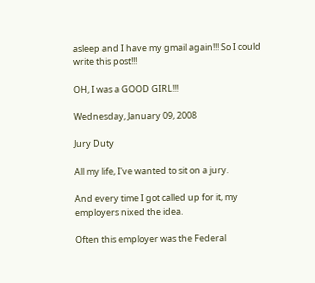asleep and I have my gmail again!!! So I could write this post!!!

OH, I was a GOOD GIRL!!!

Wednesday, January 09, 2008

Jury Duty

All my life, I've wanted to sit on a jury.

And every time I got called up for it, my employers nixed the idea.

Often this employer was the Federal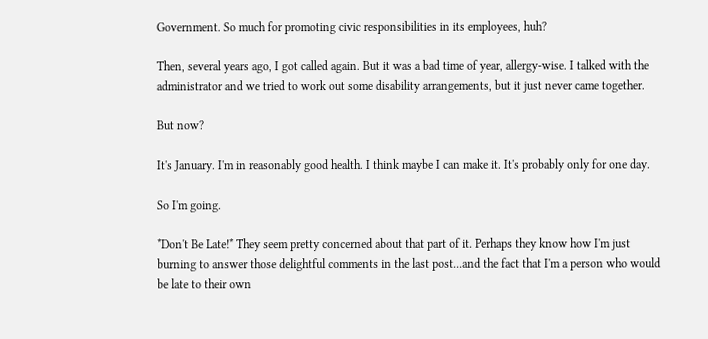Government. So much for promoting civic responsibilities in its employees, huh?

Then, several years ago, I got called again. But it was a bad time of year, allergy-wise. I talked with the administrator and we tried to work out some disability arrangements, but it just never came together.

But now?

It's January. I'm in reasonably good health. I think maybe I can make it. It's probably only for one day.

So I'm going.

*Don't Be Late!* They seem pretty concerned about that part of it. Perhaps they know how I'm just burning to answer those delightful comments in the last post...and the fact that I'm a person who would be late to their own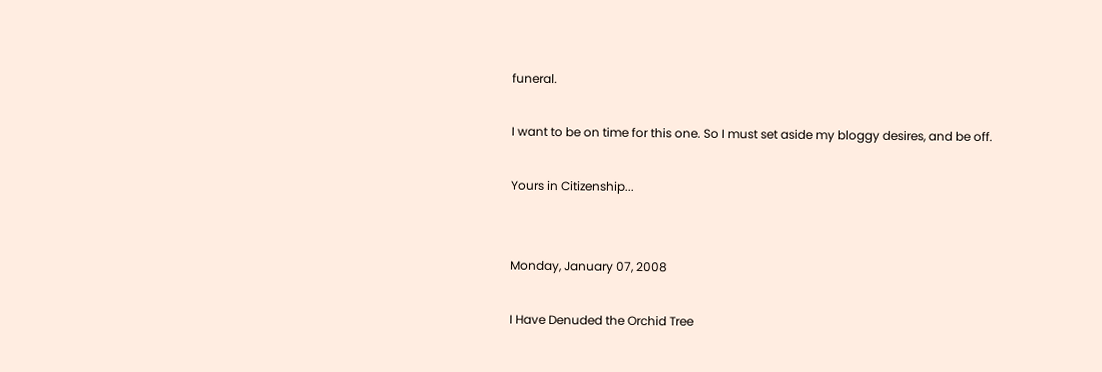funeral.

I want to be on time for this one. So I must set aside my bloggy desires, and be off.

Yours in Citizenship...


Monday, January 07, 2008

I Have Denuded the Orchid Tree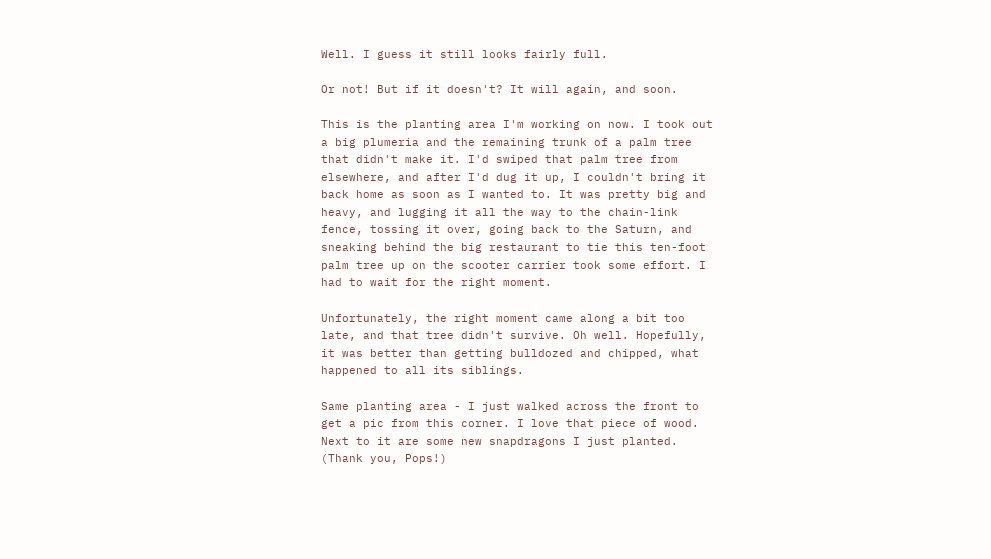Well. I guess it still looks fairly full.

Or not! But if it doesn't? It will again, and soon.

This is the planting area I'm working on now. I took out a big plumeria and the remaining trunk of a palm tree that didn't make it. I'd swiped that palm tree from elsewhere, and after I'd dug it up, I couldn't bring it back home as soon as I wanted to. It was pretty big and heavy, and lugging it all the way to the chain-link fence, tossing it over, going back to the Saturn, and sneaking behind the big restaurant to tie this ten-foot palm tree up on the scooter carrier took some effort. I had to wait for the right moment.

Unfortunately, the right moment came along a bit too late, and that tree didn't survive. Oh well. Hopefully, it was better than getting bulldozed and chipped, what happened to all its siblings.

Same planting area - I just walked across the front to get a pic from this corner. I love that piece of wood. Next to it are some new snapdragons I just planted. (Thank you, Pops!)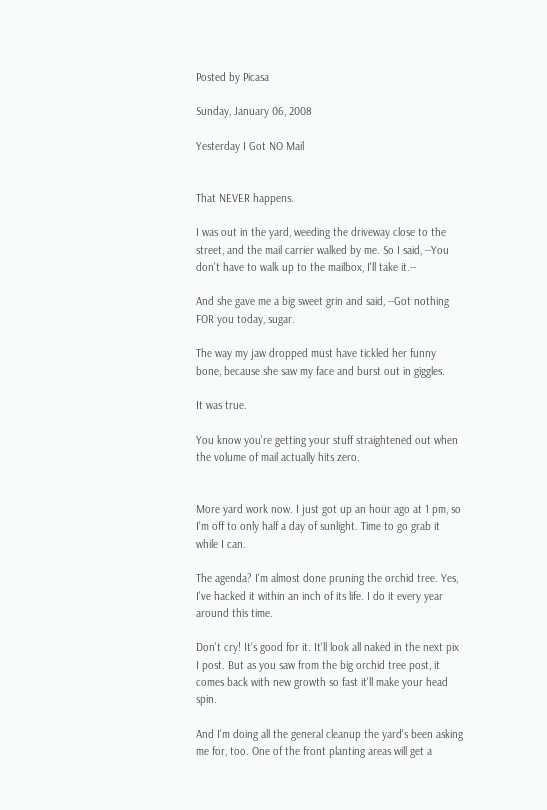Posted by Picasa

Sunday, January 06, 2008

Yesterday I Got NO Mail


That NEVER happens.

I was out in the yard, weeding the driveway close to the street, and the mail carrier walked by me. So I said, --You don't have to walk up to the mailbox, I'll take it.--

And she gave me a big sweet grin and said, --Got nothing FOR you today, sugar.

The way my jaw dropped must have tickled her funny bone, because she saw my face and burst out in giggles.

It was true.

You know you're getting your stuff straightened out when the volume of mail actually hits zero.


More yard work now. I just got up an hour ago at 1 pm, so I'm off to only half a day of sunlight. Time to go grab it while I can.

The agenda? I'm almost done pruning the orchid tree. Yes, I've hacked it within an inch of its life. I do it every year around this time.

Don't cry! It's good for it. It'll look all naked in the next pix I post. But as you saw from the big orchid tree post, it comes back with new growth so fast it'll make your head spin.

And I'm doing all the general cleanup the yard's been asking me for, too. One of the front planting areas will get a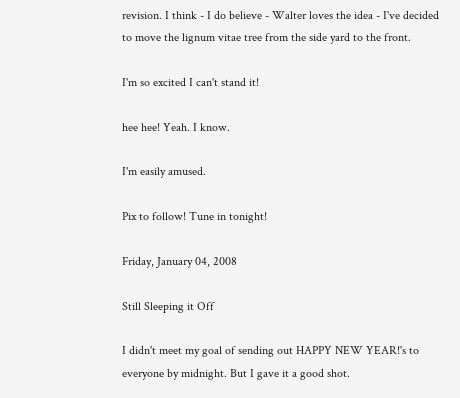revision. I think - I do believe - Walter loves the idea - I've decided to move the lignum vitae tree from the side yard to the front.

I'm so excited I can't stand it!

hee hee! Yeah. I know.

I'm easily amused.

Pix to follow! Tune in tonight!

Friday, January 04, 2008

Still Sleeping it Off

I didn't meet my goal of sending out HAPPY NEW YEAR!'s to everyone by midnight. But I gave it a good shot.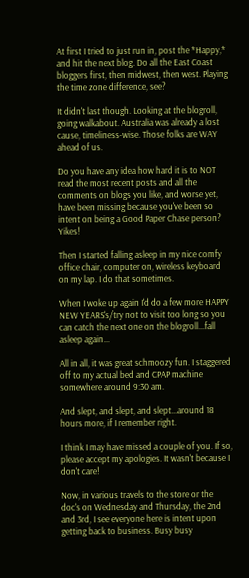At first I tried to just run in, post the *Happy,* and hit the next blog. Do all the East Coast bloggers first, then midwest, then west. Playing the time zone difference, see?

It didn't last though. Looking at the blogroll, going walkabout. Australia was already a lost cause, timeliness-wise. Those folks are WAY ahead of us.

Do you have any idea how hard it is to NOT read the most recent posts and all the comments on blogs you like, and worse yet, have been missing because you've been so intent on being a Good Paper Chase person? Yikes!

Then I started falling asleep in my nice comfy office chair, computer on, wireless keyboard on my lap. I do that sometimes.

When I woke up again I'd do a few more HAPPY NEW YEARS's/try not to visit too long so you can catch the next one on the blogroll...fall asleep again...

All in all, it was great schmoozy fun. I staggered off to my actual bed and CPAP machine somewhere around 9:30 am.

And slept, and slept, and slept...around 18 hours more, if I remember right.

I think I may have missed a couple of you. If so, please accept my apologies. It wasn't because I don't care!

Now, in various travels to the store or the doc's on Wednesday and Thursday, the 2nd and 3rd, I see everyone here is intent upon getting back to business. Busy busy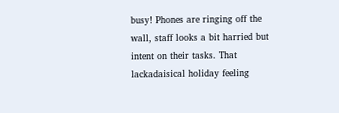busy! Phones are ringing off the wall, staff looks a bit harried but intent on their tasks. That lackadaisical holiday feeling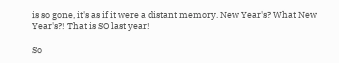is so gone, it's as if it were a distant memory. New Year's? What New Year's?! That is SO last year!

So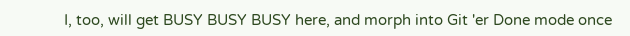I, too, will get BUSY BUSY BUSY here, and morph into Git 'er Done mode once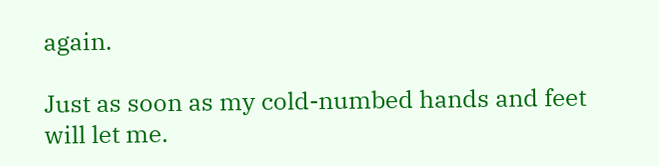again.

Just as soon as my cold-numbed hands and feet will let me.